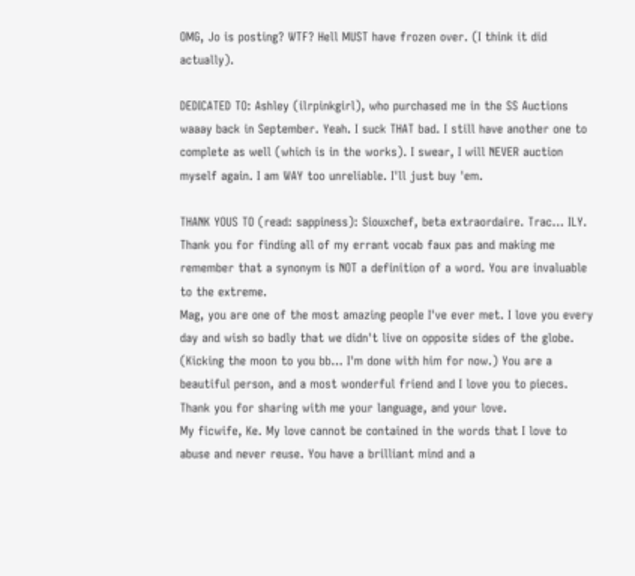OMG, Jo is posting? WTF? Hell MUST have frozen over. (I think it did actually).

DEDICATED TO: Ashley (ilrpinkgirl), who purchased me in the SS Auctions waaay back in September. Yeah. I suck THAT bad. I still have another one to complete as well (which is in the works). I swear, I will NEVER auction myself again. I am WAY too unreliable. I'll just buy 'em.

THANK YOUS TO (read: sappiness): Siouxchef, beta extraordaire. Trac... ILY. Thank you for finding all of my errant vocab faux pas and making me remember that a synonym is NOT a definition of a word. You are invaluable to the extreme.
Mag, you are one of the most amazing people I've ever met. I love you every day and wish so badly that we didn't live on opposite sides of the globe. (Kicking the moon to you bb... I'm done with him for now.) You are a beautiful person, and a most wonderful friend and I love you to pieces. Thank you for sharing with me your language, and your love.
My ficwife, Ke. My love cannot be contained in the words that I love to abuse and never reuse. You have a brilliant mind and a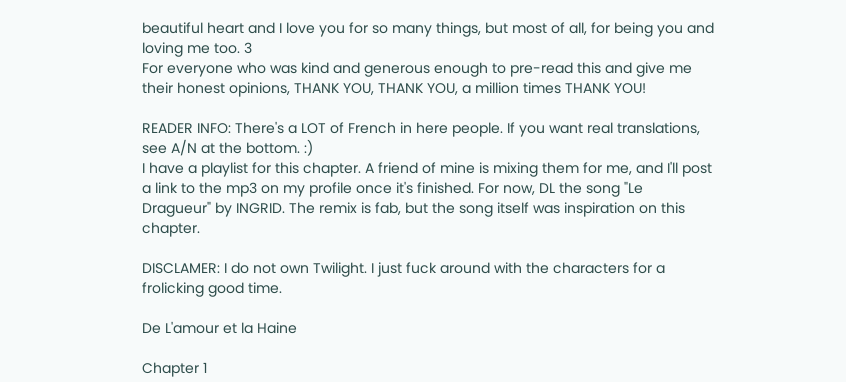beautiful heart and I love you for so many things, but most of all, for being you and loving me too. 3
For everyone who was kind and generous enough to pre-read this and give me their honest opinions, THANK YOU, THANK YOU, a million times THANK YOU!

READER INFO: There's a LOT of French in here people. If you want real translations, see A/N at the bottom. :)
I have a playlist for this chapter. A friend of mine is mixing them for me, and I'll post a link to the mp3 on my profile once it's finished. For now, DL the song "Le Dragueur" by INGRID. The remix is fab, but the song itself was inspiration on this chapter.

DISCLAMER: I do not own Twilight. I just fuck around with the characters for a frolicking good time.

De L'amour et la Haine

Chapter 1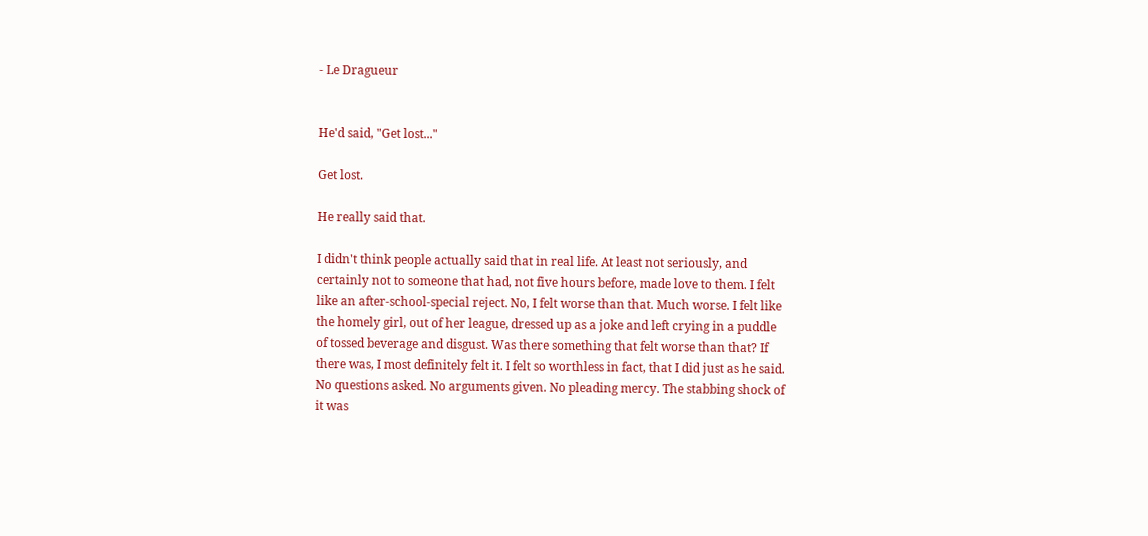- Le Dragueur


He'd said, "Get lost..."

Get lost.

He really said that.

I didn't think people actually said that in real life. At least not seriously, and certainly not to someone that had, not five hours before, made love to them. I felt like an after-school-special reject. No, I felt worse than that. Much worse. I felt like the homely girl, out of her league, dressed up as a joke and left crying in a puddle of tossed beverage and disgust. Was there something that felt worse than that? If there was, I most definitely felt it. I felt so worthless in fact, that I did just as he said. No questions asked. No arguments given. No pleading mercy. The stabbing shock of it was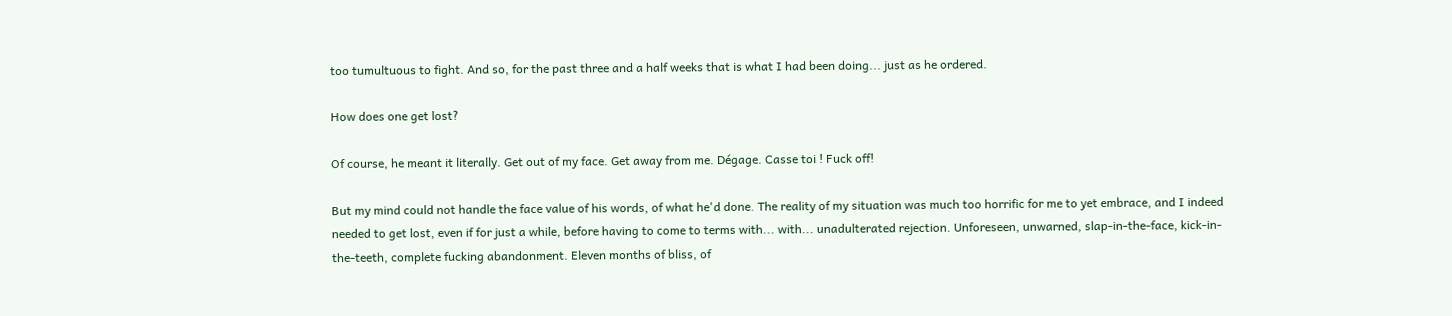too tumultuous to fight. And so, for the past three and a half weeks that is what I had been doing... just as he ordered.

How does one get lost?

Of course, he meant it literally. Get out of my face. Get away from me. Dégage. Casse toi ! Fuck off!

But my mind could not handle the face value of his words, of what he'd done. The reality of my situation was much too horrific for me to yet embrace, and I indeed needed to get lost, even if for just a while, before having to come to terms with... with... unadulterated rejection. Unforeseen, unwarned, slap-in-the-face, kick-in-the-teeth, complete fucking abandonment. Eleven months of bliss, of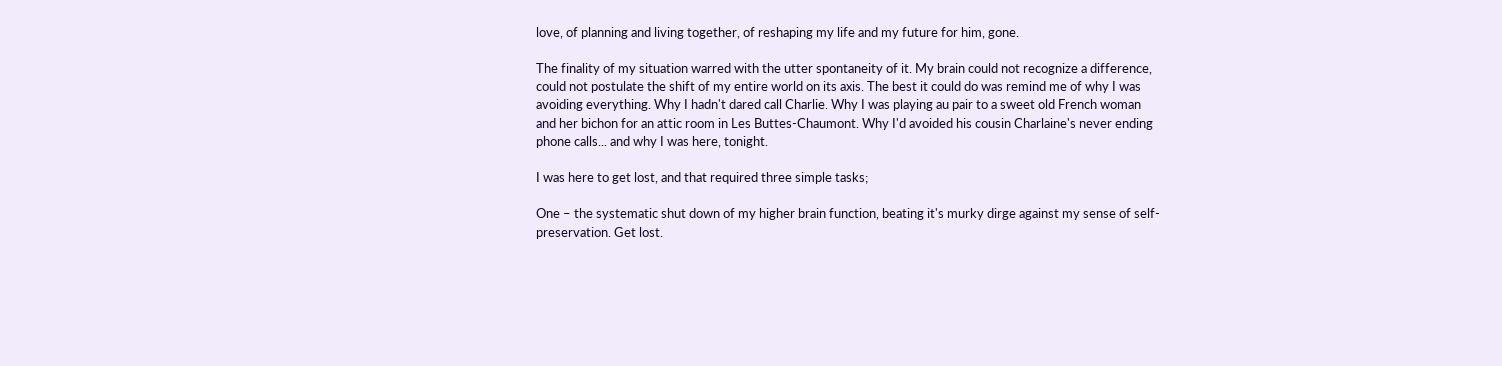love, of planning and living together, of reshaping my life and my future for him, gone.

The finality of my situation warred with the utter spontaneity of it. My brain could not recognize a difference, could not postulate the shift of my entire world on its axis. The best it could do was remind me of why I was avoiding everything. Why I hadn't dared call Charlie. Why I was playing au pair to a sweet old French woman and her bichon for an attic room in Les Buttes-Chaumont. Why I'd avoided his cousin Charlaine's never ending phone calls... and why I was here, tonight.

I was here to get lost, and that required three simple tasks;

One – the systematic shut down of my higher brain function, beating it's murky dirge against my sense of self-preservation. Get lost.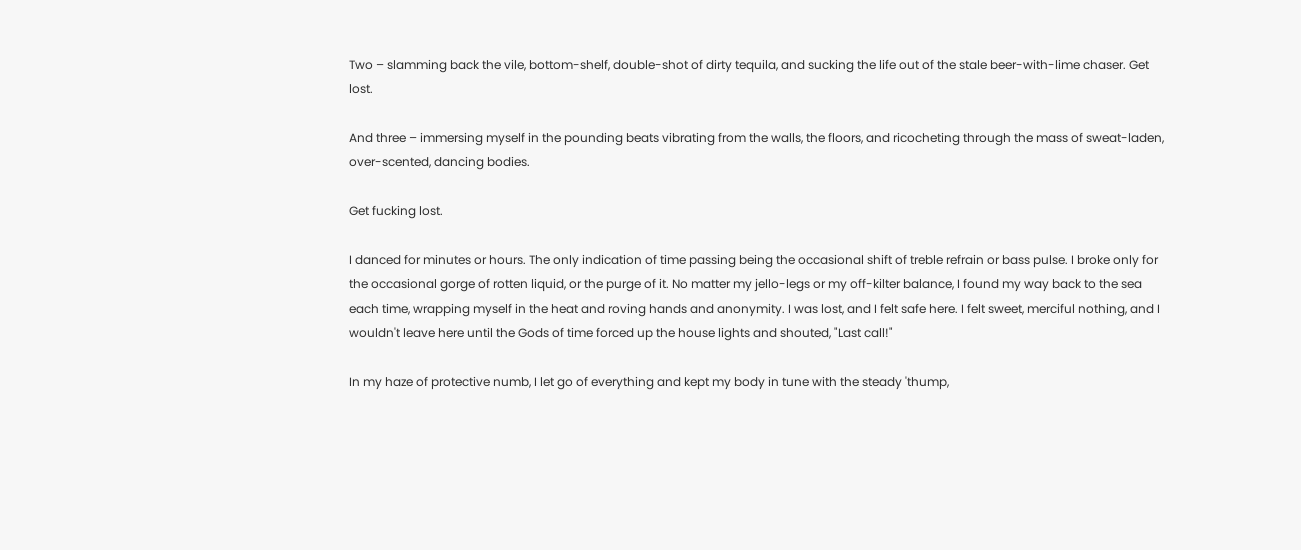Two – slamming back the vile, bottom-shelf, double-shot of dirty tequila, and sucking the life out of the stale beer-with-lime chaser. Get lost.

And three – immersing myself in the pounding beats vibrating from the walls, the floors, and ricocheting through the mass of sweat-laden, over-scented, dancing bodies.

Get fucking lost.

I danced for minutes or hours. The only indication of time passing being the occasional shift of treble refrain or bass pulse. I broke only for the occasional gorge of rotten liquid, or the purge of it. No matter my jello-legs or my off-kilter balance, I found my way back to the sea each time, wrapping myself in the heat and roving hands and anonymity. I was lost, and I felt safe here. I felt sweet, merciful nothing, and I wouldn't leave here until the Gods of time forced up the house lights and shouted, "Last call!"

In my haze of protective numb, I let go of everything and kept my body in tune with the steady 'thump,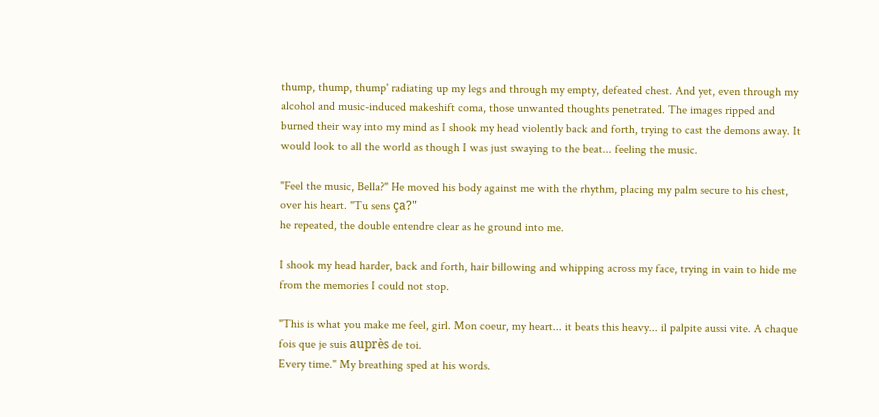thump, thump, thump' radiating up my legs and through my empty, defeated chest. And yet, even through my alcohol and music-induced makeshift coma, those unwanted thoughts penetrated. The images ripped and burned their way into my mind as I shook my head violently back and forth, trying to cast the demons away. It would look to all the world as though I was just swaying to the beat... feeling the music.

"Feel the music, Bella?" He moved his body against me with the rhythm, placing my palm secure to his chest, over his heart. "Tu sens ça?"
he repeated, the double entendre clear as he ground into me.

I shook my head harder, back and forth, hair billowing and whipping across my face, trying in vain to hide me from the memories I could not stop.

"This is what you make me feel, girl. Mon coeur, my heart... it beats this heavy... il palpite aussi vite. A chaque fois que je suis auprès de toi.
Every time." My breathing sped at his words.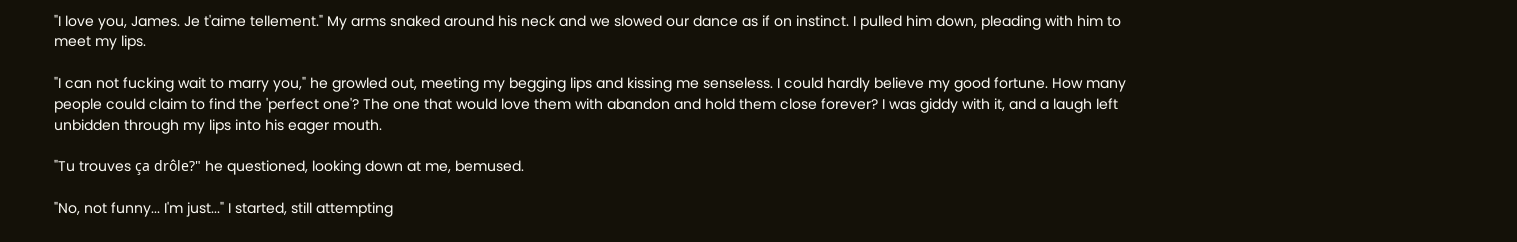"I love you, James. Je t'aime tellement." My arms snaked around his neck and we slowed our dance as if on instinct. I pulled him down, pleading with him to meet my lips.

"I can not fucking wait to marry you," he growled out, meeting my begging lips and kissing me senseless. I could hardly believe my good fortune. How many people could claim to find the 'perfect one'? The one that would love them with abandon and hold them close forever? I was giddy with it, and a laugh left unbidden through my lips into his eager mouth.

"Tu trouves ça drôle?" he questioned, looking down at me, bemused.

"No, not funny... I'm just..." I started, still attempting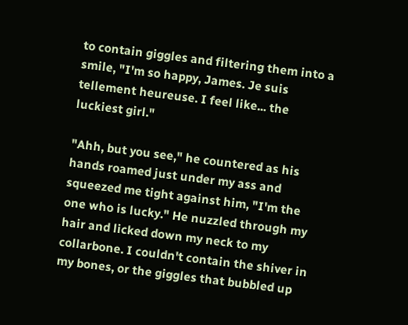to contain giggles and filtering them into a smile, "I'm so happy, James. Je suis tellement heureuse. I feel like... the luckiest girl."

"Ahh, but you see," he countered as his hands roamed just under my ass and squeezed me tight against him, "I'm the one who is lucky." He nuzzled through my hair and licked down my neck to my collarbone. I couldn't contain the shiver in my bones, or the giggles that bubbled up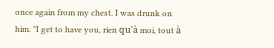once again from my chest. I was drunk on him. "I get to have you, rien qu'à moi, tout à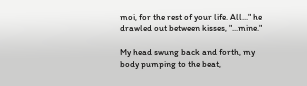moi, for the rest of your life. All..." he drawled out between kisses, "...mine."

My head swung back and forth, my body pumping to the beat,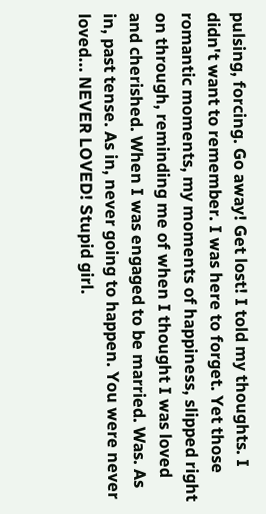pulsing, forcing. Go away! Get lost! I told my thoughts. I didn't want to remember. I was here to forget. Yet those romantic moments, my moments of happiness, slipped right on through, reminding me of when I thought I was loved and cherished. When I was engaged to be married. Was. As in, past tense. As in, never going to happen. You were never loved... NEVER LOVED! Stupid girl.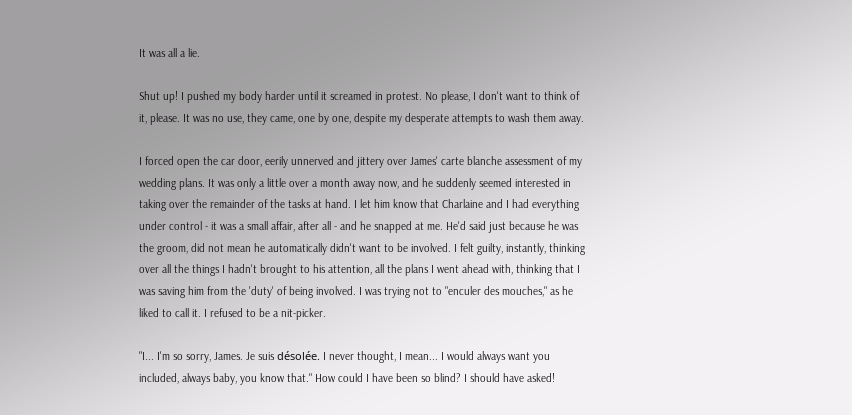It was all a lie.

Shut up! I pushed my body harder until it screamed in protest. No please, I don't want to think of it, please. It was no use, they came, one by one, despite my desperate attempts to wash them away.

I forced open the car door, eerily unnerved and jittery over James' carte blanche assessment of my wedding plans. It was only a little over a month away now, and he suddenly seemed interested in taking over the remainder of the tasks at hand. I let him know that Charlaine and I had everything under control - it was a small affair, after all - and he snapped at me. He'd said just because he was the groom, did not mean he automatically didn't want to be involved. I felt guilty, instantly, thinking over all the things I hadn't brought to his attention, all the plans I went ahead with, thinking that I was saving him from the 'duty' of being involved. I was trying not to "enculer des mouches," as he liked to call it. I refused to be a nit-picker.

"I... I'm so sorry, James. Je suis désolée. I never thought, I mean... I would always want you included, always baby, you know that." How could I have been so blind? I should have asked!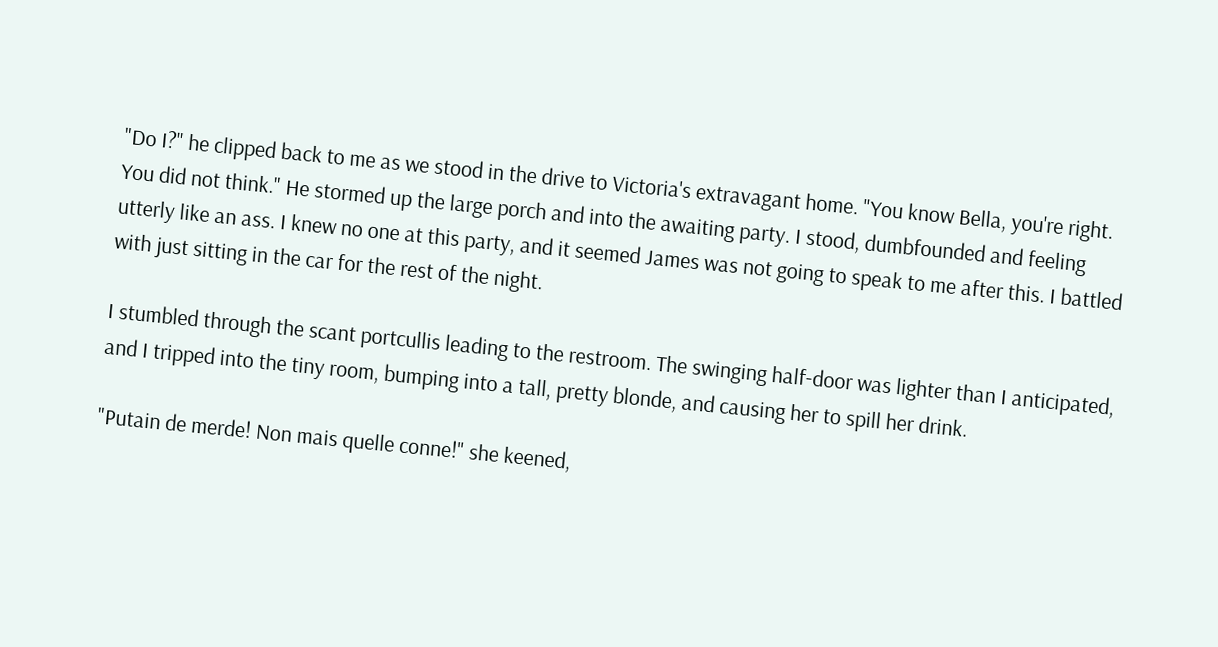"Do I?" he clipped back to me as we stood in the drive to Victoria's extravagant home. "You know Bella, you're right. You did not think." He stormed up the large porch and into the awaiting party. I stood, dumbfounded and feeling utterly like an ass. I knew no one at this party, and it seemed James was not going to speak to me after this. I battled with just sitting in the car for the rest of the night.

I stumbled through the scant portcullis leading to the restroom. The swinging half-door was lighter than I anticipated, and I tripped into the tiny room, bumping into a tall, pretty blonde, and causing her to spill her drink.

"Putain de merde! Non mais quelle conne!" she keened,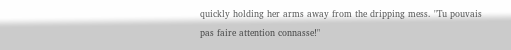quickly holding her arms away from the dripping mess. "Tu pouvais pas faire attention connasse!"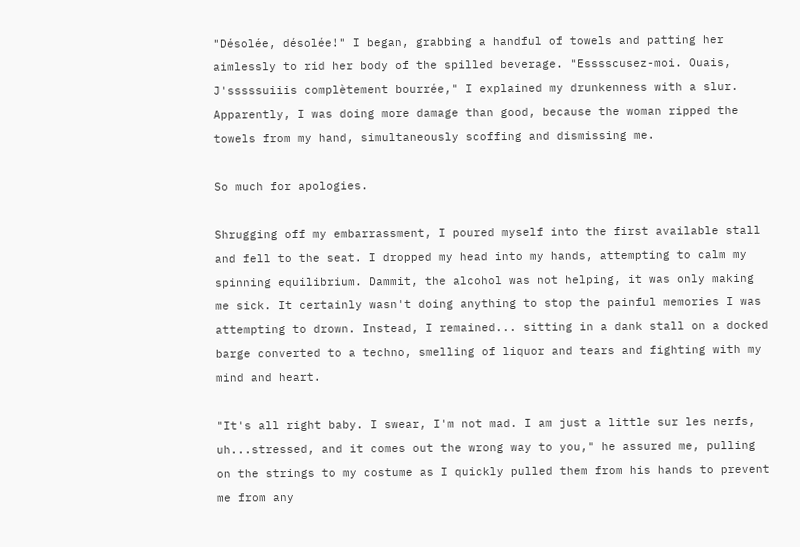"Désolée, désolée!" I began, grabbing a handful of towels and patting her aimlessly to rid her body of the spilled beverage. "Esssscusez-moi. Ouais, J'sssssuiiis complètement bourrée," I explained my drunkenness with a slur. Apparently, I was doing more damage than good, because the woman ripped the towels from my hand, simultaneously scoffing and dismissing me.

So much for apologies.

Shrugging off my embarrassment, I poured myself into the first available stall and fell to the seat. I dropped my head into my hands, attempting to calm my spinning equilibrium. Dammit, the alcohol was not helping, it was only making me sick. It certainly wasn't doing anything to stop the painful memories I was attempting to drown. Instead, I remained... sitting in a dank stall on a docked barge converted to a techno, smelling of liquor and tears and fighting with my mind and heart.

"It's all right baby. I swear, I'm not mad. I am just a little sur les nerfs, uh...stressed, and it comes out the wrong way to you," he assured me, pulling on the strings to my costume as I quickly pulled them from his hands to prevent me from any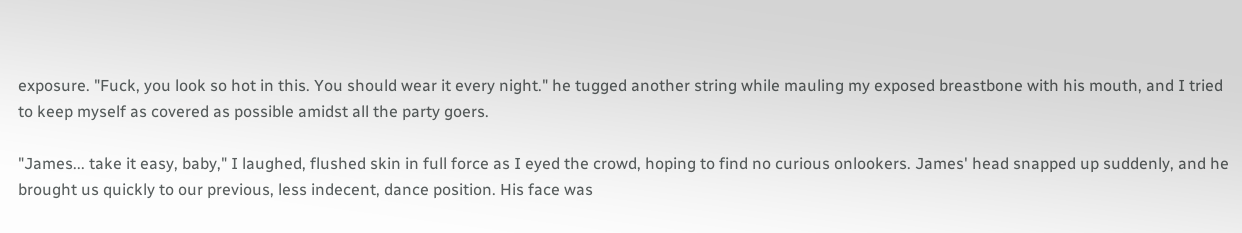exposure. "Fuck, you look so hot in this. You should wear it every night." he tugged another string while mauling my exposed breastbone with his mouth, and I tried to keep myself as covered as possible amidst all the party goers.

"James... take it easy, baby," I laughed, flushed skin in full force as I eyed the crowd, hoping to find no curious onlookers. James' head snapped up suddenly, and he brought us quickly to our previous, less indecent, dance position. His face was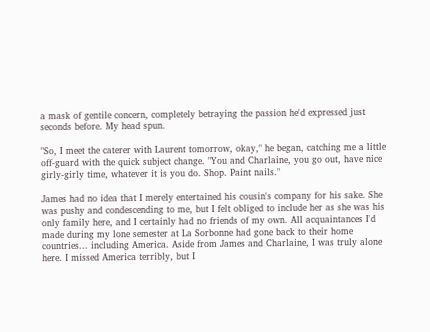a mask of gentile concern, completely betraying the passion he'd expressed just seconds before. My head spun.

"So, I meet the caterer with Laurent tomorrow, okay," he began, catching me a little off-guard with the quick subject change. "You and Charlaine, you go out, have nice girly-girly time, whatever it is you do. Shop. Paint nails."

James had no idea that I merely entertained his cousin's company for his sake. She was pushy and condescending to me, but I felt obliged to include her as she was his only family here, and I certainly had no friends of my own. All acquaintances I'd made during my lone semester at La Sorbonne had gone back to their home countries... including America. Aside from James and Charlaine, I was truly alone here. I missed America terribly, but I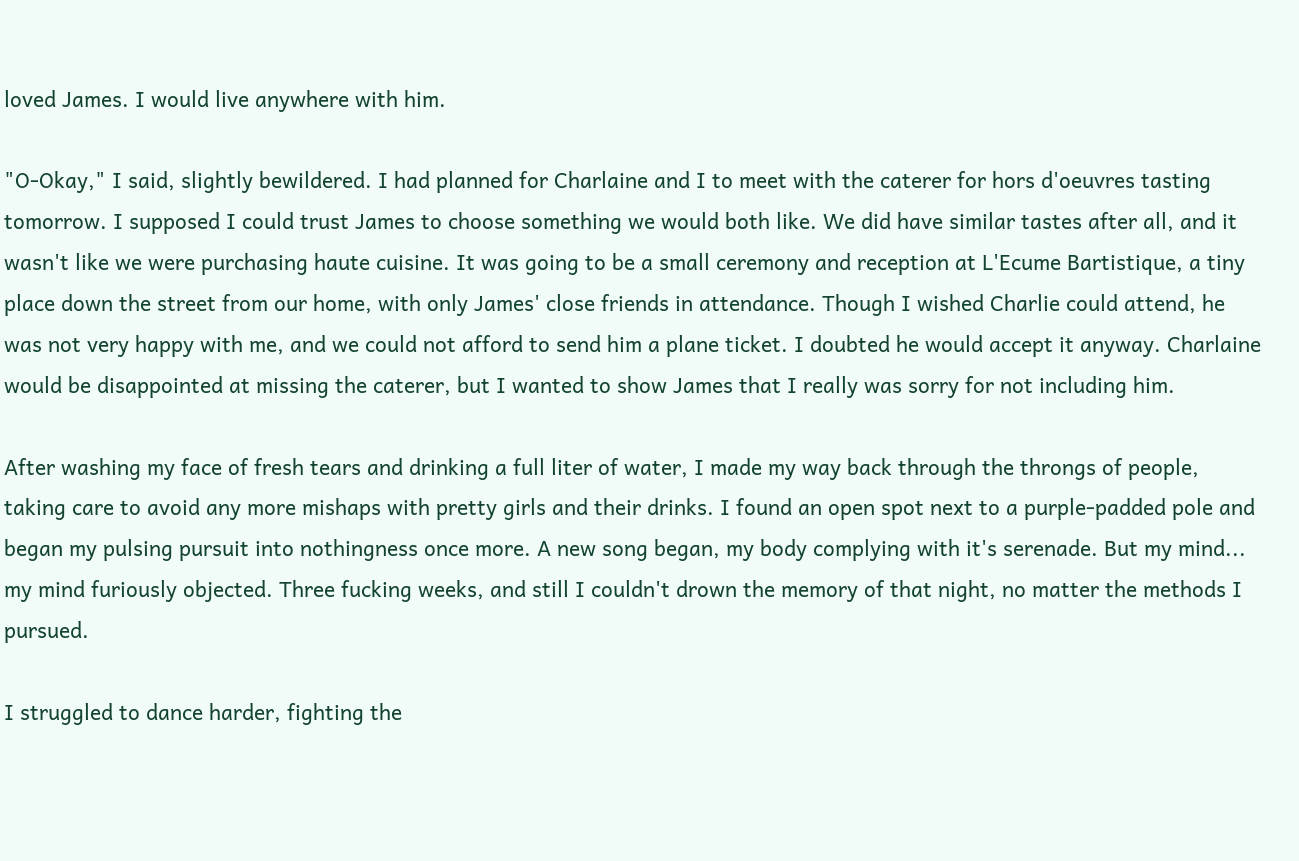loved James. I would live anywhere with him.

"O-Okay," I said, slightly bewildered. I had planned for Charlaine and I to meet with the caterer for hors d'oeuvres tasting tomorrow. I supposed I could trust James to choose something we would both like. We did have similar tastes after all, and it wasn't like we were purchasing haute cuisine. It was going to be a small ceremony and reception at L'Ecume Bartistique, a tiny place down the street from our home, with only James' close friends in attendance. Though I wished Charlie could attend, he was not very happy with me, and we could not afford to send him a plane ticket. I doubted he would accept it anyway. Charlaine would be disappointed at missing the caterer, but I wanted to show James that I really was sorry for not including him.

After washing my face of fresh tears and drinking a full liter of water, I made my way back through the throngs of people, taking care to avoid any more mishaps with pretty girls and their drinks. I found an open spot next to a purple-padded pole and began my pulsing pursuit into nothingness once more. A new song began, my body complying with it's serenade. But my mind... my mind furiously objected. Three fucking weeks, and still I couldn't drown the memory of that night, no matter the methods I pursued.

I struggled to dance harder, fighting the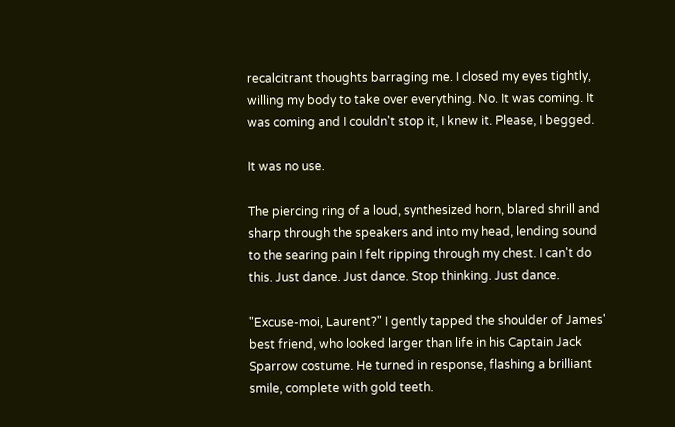recalcitrant thoughts barraging me. I closed my eyes tightly, willing my body to take over everything. No. It was coming. It was coming and I couldn't stop it, I knew it. Please, I begged.

It was no use.

The piercing ring of a loud, synthesized horn, blared shrill and sharp through the speakers and into my head, lending sound to the searing pain I felt ripping through my chest. I can't do this. Just dance. Just dance. Stop thinking. Just dance.

"Excuse-moi, Laurent?" I gently tapped the shoulder of James' best friend, who looked larger than life in his Captain Jack Sparrow costume. He turned in response, flashing a brilliant smile, complete with gold teeth.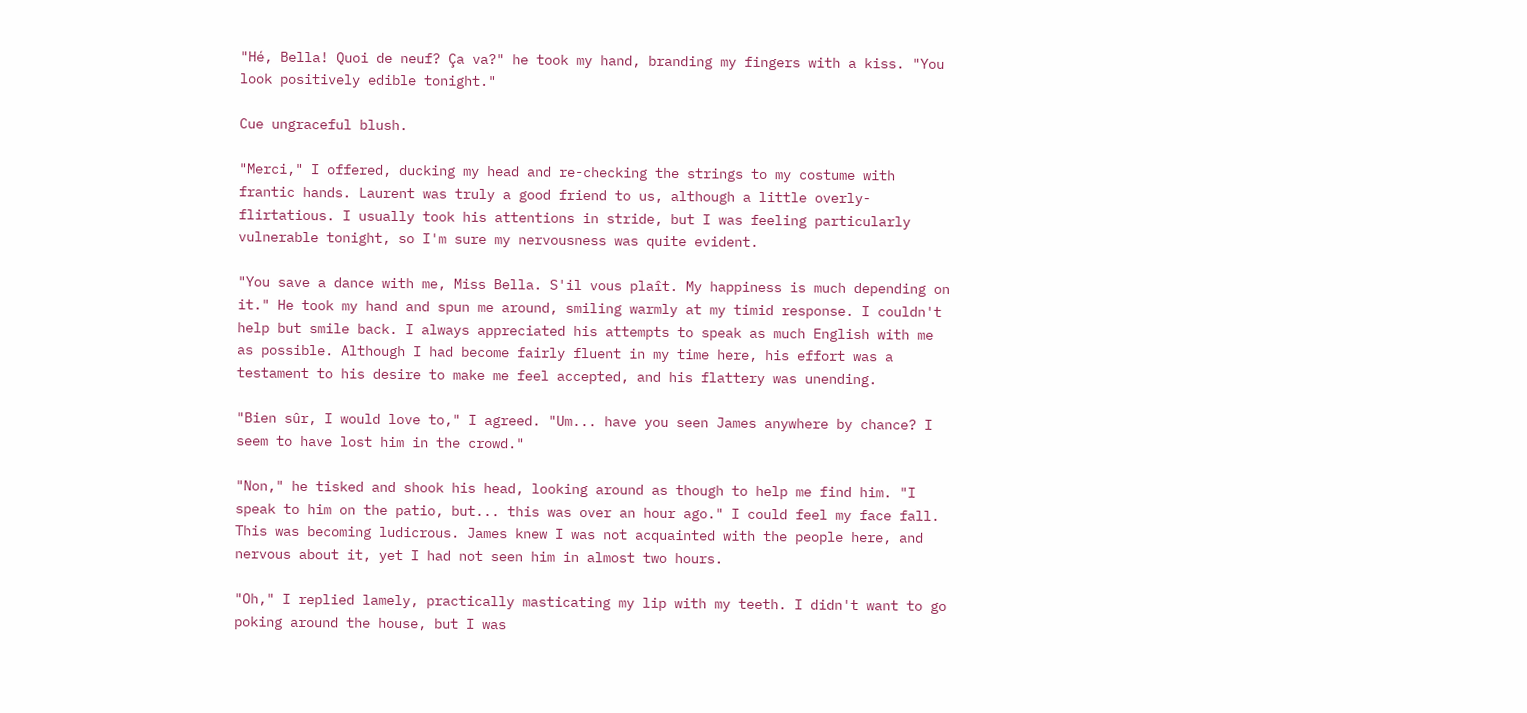"Hé, Bella! Quoi de neuf? Ça va?" he took my hand, branding my fingers with a kiss. "You look positively edible tonight."

Cue ungraceful blush.

"Merci," I offered, ducking my head and re-checking the strings to my costume with frantic hands. Laurent was truly a good friend to us, although a little overly-flirtatious. I usually took his attentions in stride, but I was feeling particularly vulnerable tonight, so I'm sure my nervousness was quite evident.

"You save a dance with me, Miss Bella. S'il vous plaît. My happiness is much depending on it." He took my hand and spun me around, smiling warmly at my timid response. I couldn't help but smile back. I always appreciated his attempts to speak as much English with me as possible. Although I had become fairly fluent in my time here, his effort was a testament to his desire to make me feel accepted, and his flattery was unending.

"Bien sûr, I would love to," I agreed. "Um... have you seen James anywhere by chance? I seem to have lost him in the crowd."

"Non," he tisked and shook his head, looking around as though to help me find him. "I speak to him on the patio, but... this was over an hour ago." I could feel my face fall. This was becoming ludicrous. James knew I was not acquainted with the people here, and nervous about it, yet I had not seen him in almost two hours.

"Oh," I replied lamely, practically masticating my lip with my teeth. I didn't want to go poking around the house, but I was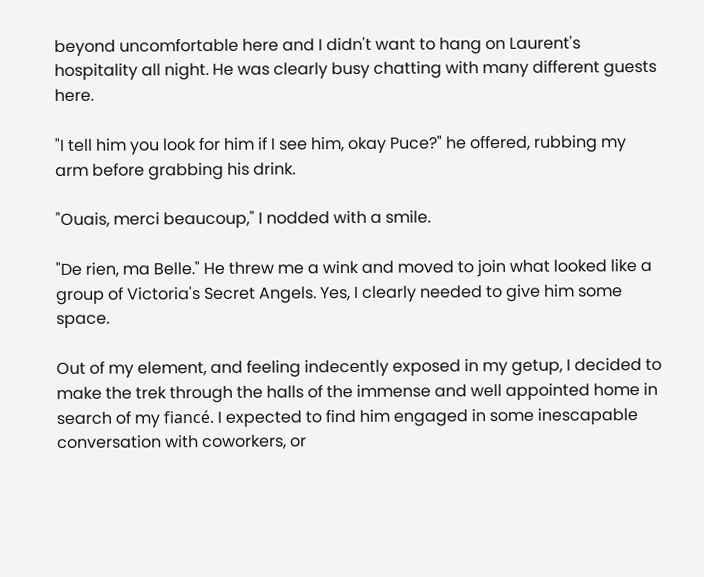beyond uncomfortable here and I didn't want to hang on Laurent's hospitality all night. He was clearly busy chatting with many different guests here.

"I tell him you look for him if I see him, okay Puce?" he offered, rubbing my arm before grabbing his drink.

"Ouais, merci beaucoup," I nodded with a smile.

"De rien, ma Belle." He threw me a wink and moved to join what looked like a group of Victoria's Secret Angels. Yes, I clearly needed to give him some space.

Out of my element, and feeling indecently exposed in my getup, I decided to make the trek through the halls of the immense and well appointed home in search of my fiancé. I expected to find him engaged in some inescapable conversation with coworkers, or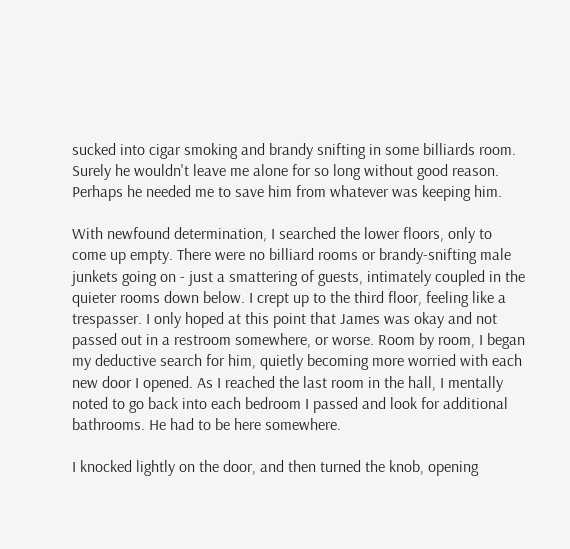sucked into cigar smoking and brandy snifting in some billiards room. Surely he wouldn't leave me alone for so long without good reason. Perhaps he needed me to save him from whatever was keeping him.

With newfound determination, I searched the lower floors, only to come up empty. There were no billiard rooms or brandy-snifting male junkets going on - just a smattering of guests, intimately coupled in the quieter rooms down below. I crept up to the third floor, feeling like a trespasser. I only hoped at this point that James was okay and not passed out in a restroom somewhere, or worse. Room by room, I began my deductive search for him, quietly becoming more worried with each new door I opened. As I reached the last room in the hall, I mentally noted to go back into each bedroom I passed and look for additional bathrooms. He had to be here somewhere.

I knocked lightly on the door, and then turned the knob, opening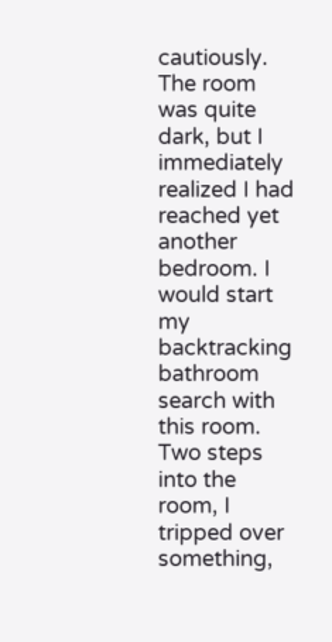cautiously. The room was quite dark, but I immediately realized I had reached yet another bedroom. I would start my backtracking bathroom search with this room. Two steps into the room, I tripped over something,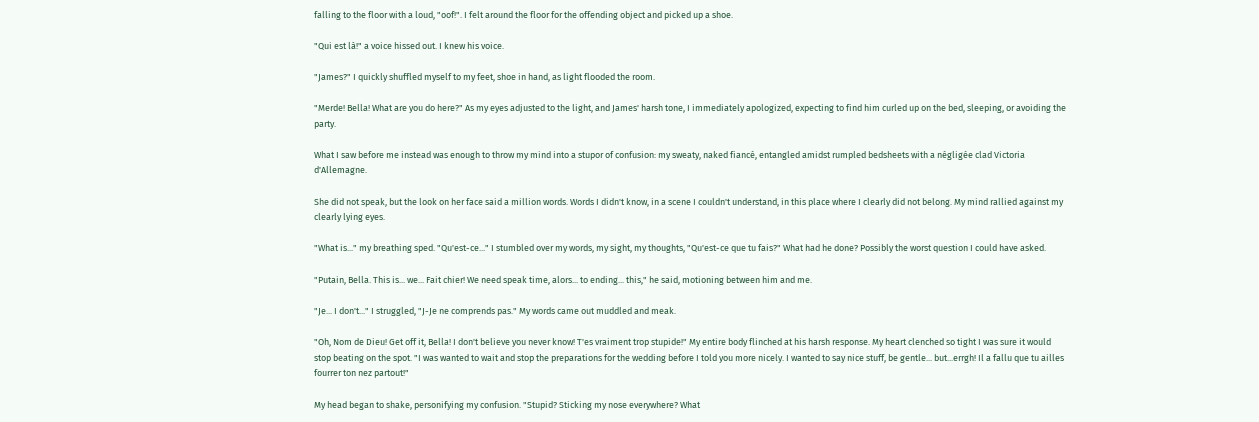falling to the floor with a loud, "oof!". I felt around the floor for the offending object and picked up a shoe.

"Qui est là!" a voice hissed out. I knew his voice.

"James?" I quickly shuffled myself to my feet, shoe in hand, as light flooded the room.

"Merde! Bella! What are you do here?" As my eyes adjusted to the light, and James' harsh tone, I immediately apologized, expecting to find him curled up on the bed, sleeping, or avoiding the party.

What I saw before me instead was enough to throw my mind into a stupor of confusion: my sweaty, naked fiancé, entangled amidst rumpled bedsheets with a négligée clad Victoria d'Allemagne.

She did not speak, but the look on her face said a million words. Words I didn't know, in a scene I couldn't understand, in this place where I clearly did not belong. My mind rallied against my clearly lying eyes.

"What is..." my breathing sped. "Qu'est-ce..." I stumbled over my words, my sight, my thoughts, "Qu'est-ce que tu fais?" What had he done? Possibly the worst question I could have asked.

"Putain, Bella. This is... we... Fait chier! We need speak time, alors... to ending... this," he said, motioning between him and me.

"Je... I don't..." I struggled, "J-Je ne comprends pas." My words came out muddled and meak.

"Oh, Nom de Dieu! Get off it, Bella! I don't believe you never know! T'es vraiment trop stupide!" My entire body flinched at his harsh response. My heart clenched so tight I was sure it would stop beating on the spot. "I was wanted to wait and stop the preparations for the wedding before I told you more nicely. I wanted to say nice stuff, be gentle... but...errgh! Il a fallu que tu ailles fourrer ton nez partout!"

My head began to shake, personifying my confusion. "Stupid? Sticking my nose everywhere? What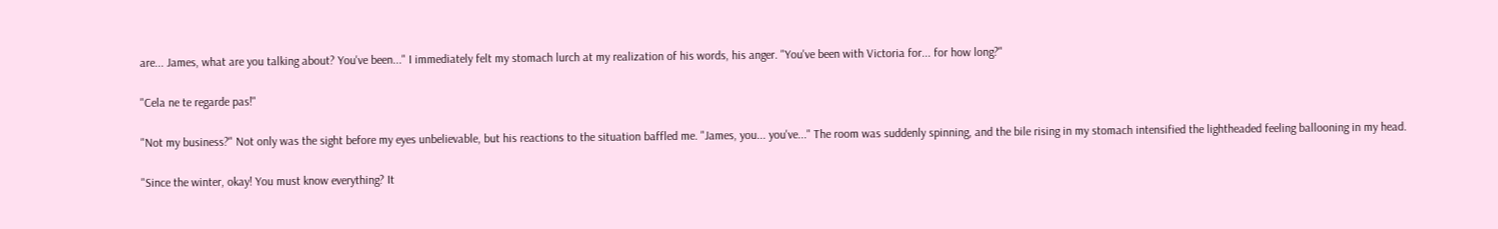are... James, what are you talking about? You've been..." I immediately felt my stomach lurch at my realization of his words, his anger. "You've been with Victoria for... for how long?"

"Cela ne te regarde pas!"

"Not my business?" Not only was the sight before my eyes unbelievable, but his reactions to the situation baffled me. "James, you... you've..." The room was suddenly spinning, and the bile rising in my stomach intensified the lightheaded feeling ballooning in my head.

"Since the winter, okay! You must know everything? It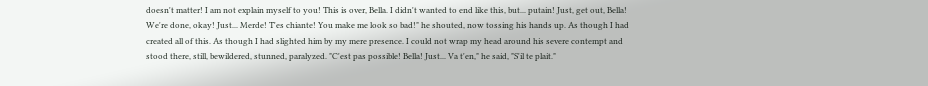doesn't matter! I am not explain myself to you! This is over, Bella. I didn't wanted to end like this, but... putain! Just, get out, Bella! We're done, okay! Just... Merde! T'es chiante! You make me look so bad!" he shouted, now tossing his hands up. As though I had created all of this. As though I had slighted him by my mere presence. I could not wrap my head around his severe contempt and stood there, still, bewildered, stunned, paralyzed. "C'est pas possible! Bella! Just... Va t'en," he said, "S'il te plait."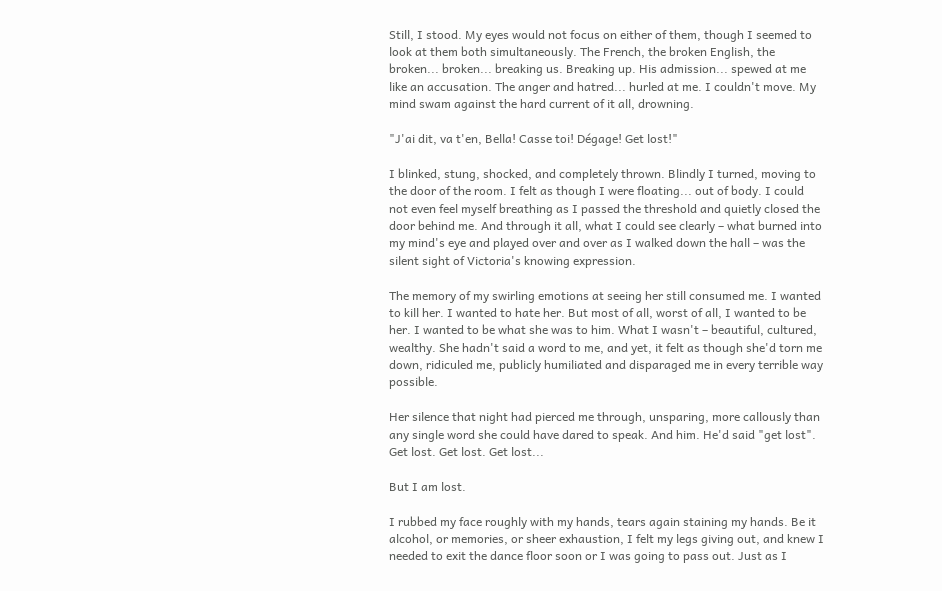Still, I stood. My eyes would not focus on either of them, though I seemed to look at them both simultaneously. The French, the broken English, the broken... broken... breaking us. Breaking up. His admission... spewed at me like an accusation. The anger and hatred... hurled at me. I couldn't move. My mind swam against the hard current of it all, drowning.

"J'ai dit, va t'en, Bella! Casse toi! Dégage! Get lost!"

I blinked, stung, shocked, and completely thrown. Blindly I turned, moving to the door of the room. I felt as though I were floating... out of body. I could not even feel myself breathing as I passed the threshold and quietly closed the door behind me. And through it all, what I could see clearly – what burned into my mind's eye and played over and over as I walked down the hall – was the silent sight of Victoria's knowing expression.

The memory of my swirling emotions at seeing her still consumed me. I wanted to kill her. I wanted to hate her. But most of all, worst of all, I wanted to be her. I wanted to be what she was to him. What I wasn't – beautiful, cultured, wealthy. She hadn't said a word to me, and yet, it felt as though she'd torn me down, ridiculed me, publicly humiliated and disparaged me in every terrible way possible.

Her silence that night had pierced me through, unsparing, more callously than any single word she could have dared to speak. And him. He'd said "get lost". Get lost. Get lost. Get lost...

But I am lost.

I rubbed my face roughly with my hands, tears again staining my hands. Be it alcohol, or memories, or sheer exhaustion, I felt my legs giving out, and knew I needed to exit the dance floor soon or I was going to pass out. Just as I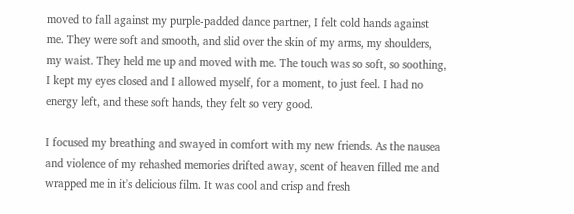moved to fall against my purple-padded dance partner, I felt cold hands against me. They were soft and smooth, and slid over the skin of my arms, my shoulders, my waist. They held me up and moved with me. The touch was so soft, so soothing, I kept my eyes closed and I allowed myself, for a moment, to just feel. I had no energy left, and these soft hands, they felt so very good.

I focused my breathing and swayed in comfort with my new friends. As the nausea and violence of my rehashed memories drifted away, scent of heaven filled me and wrapped me in it's delicious film. It was cool and crisp and fresh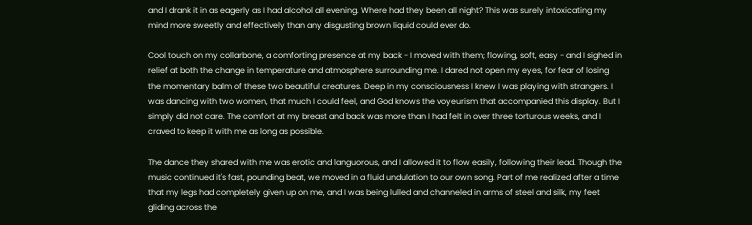and I drank it in as eagerly as I had alcohol all evening. Where had they been all night? This was surely intoxicating my mind more sweetly and effectively than any disgusting brown liquid could ever do.

Cool touch on my collarbone, a comforting presence at my back - I moved with them; flowing, soft, easy - and I sighed in relief at both the change in temperature and atmosphere surrounding me. I dared not open my eyes, for fear of losing the momentary balm of these two beautiful creatures. Deep in my consciousness I knew I was playing with strangers. I was dancing with two women, that much I could feel, and God knows the voyeurism that accompanied this display. But I simply did not care. The comfort at my breast and back was more than I had felt in over three torturous weeks, and I craved to keep it with me as long as possible.

The dance they shared with me was erotic and languorous, and I allowed it to flow easily, following their lead. Though the music continued it's fast, pounding beat, we moved in a fluid undulation to our own song. Part of me realized after a time that my legs had completely given up on me, and I was being lulled and channeled in arms of steel and silk, my feet gliding across the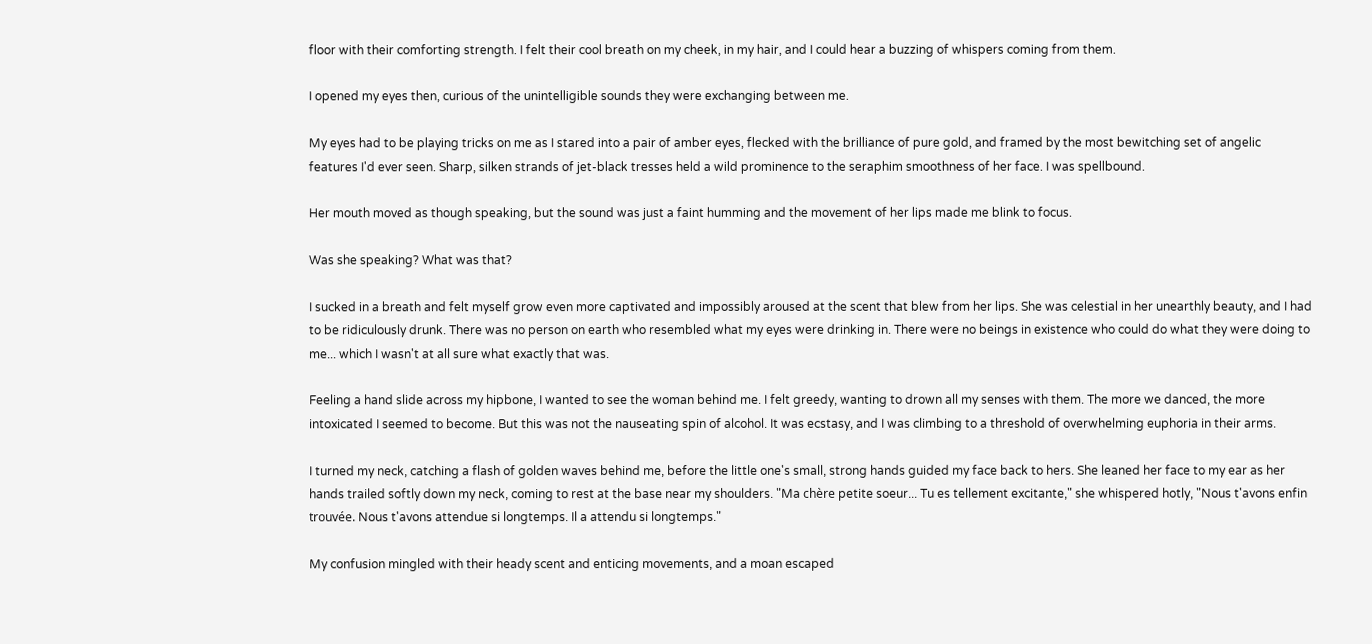floor with their comforting strength. I felt their cool breath on my cheek, in my hair, and I could hear a buzzing of whispers coming from them.

I opened my eyes then, curious of the unintelligible sounds they were exchanging between me.

My eyes had to be playing tricks on me as I stared into a pair of amber eyes, flecked with the brilliance of pure gold, and framed by the most bewitching set of angelic features I'd ever seen. Sharp, silken strands of jet-black tresses held a wild prominence to the seraphim smoothness of her face. I was spellbound.

Her mouth moved as though speaking, but the sound was just a faint humming and the movement of her lips made me blink to focus.

Was she speaking? What was that?

I sucked in a breath and felt myself grow even more captivated and impossibly aroused at the scent that blew from her lips. She was celestial in her unearthly beauty, and I had to be ridiculously drunk. There was no person on earth who resembled what my eyes were drinking in. There were no beings in existence who could do what they were doing to me... which I wasn't at all sure what exactly that was.

Feeling a hand slide across my hipbone, I wanted to see the woman behind me. I felt greedy, wanting to drown all my senses with them. The more we danced, the more intoxicated I seemed to become. But this was not the nauseating spin of alcohol. It was ecstasy, and I was climbing to a threshold of overwhelming euphoria in their arms.

I turned my neck, catching a flash of golden waves behind me, before the little one's small, strong hands guided my face back to hers. She leaned her face to my ear as her hands trailed softly down my neck, coming to rest at the base near my shoulders. "Ma chère petite soeur... Tu es tellement excitante," she whispered hotly, "Nous t'avons enfin trouvée. Nous t'avons attendue si longtemps. Il a attendu si longtemps."

My confusion mingled with their heady scent and enticing movements, and a moan escaped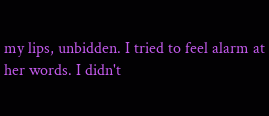my lips, unbidden. I tried to feel alarm at her words. I didn't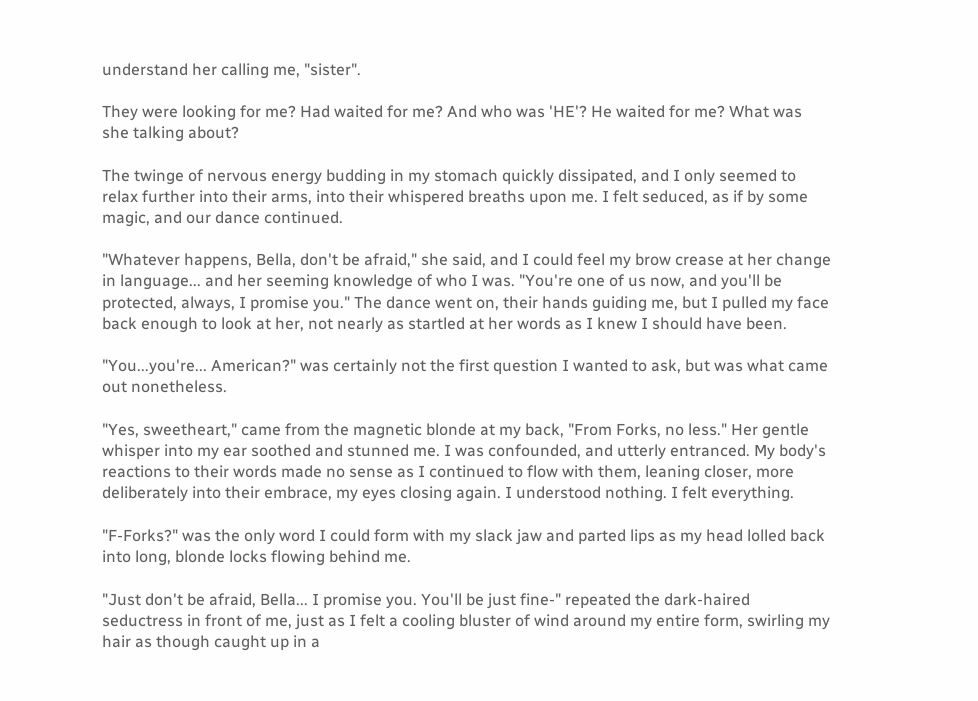understand her calling me, "sister".

They were looking for me? Had waited for me? And who was 'HE'? He waited for me? What was she talking about?

The twinge of nervous energy budding in my stomach quickly dissipated, and I only seemed to relax further into their arms, into their whispered breaths upon me. I felt seduced, as if by some magic, and our dance continued.

"Whatever happens, Bella, don't be afraid," she said, and I could feel my brow crease at her change in language... and her seeming knowledge of who I was. "You're one of us now, and you'll be protected, always, I promise you." The dance went on, their hands guiding me, but I pulled my face back enough to look at her, not nearly as startled at her words as I knew I should have been.

"You...you're... American?" was certainly not the first question I wanted to ask, but was what came out nonetheless.

"Yes, sweetheart," came from the magnetic blonde at my back, "From Forks, no less." Her gentle whisper into my ear soothed and stunned me. I was confounded, and utterly entranced. My body's reactions to their words made no sense as I continued to flow with them, leaning closer, more deliberately into their embrace, my eyes closing again. I understood nothing. I felt everything.

"F-Forks?" was the only word I could form with my slack jaw and parted lips as my head lolled back into long, blonde locks flowing behind me.

"Just don't be afraid, Bella... I promise you. You'll be just fine-" repeated the dark-haired seductress in front of me, just as I felt a cooling bluster of wind around my entire form, swirling my hair as though caught up in a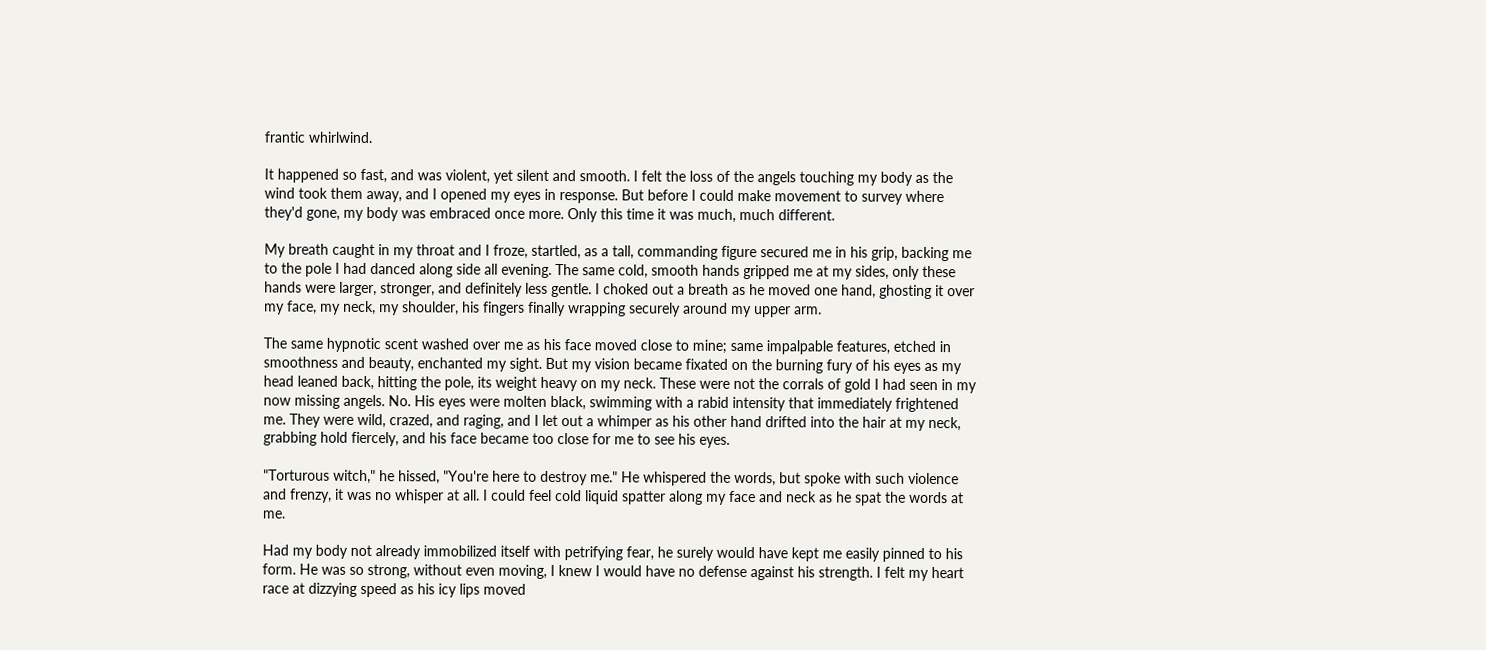frantic whirlwind.

It happened so fast, and was violent, yet silent and smooth. I felt the loss of the angels touching my body as the wind took them away, and I opened my eyes in response. But before I could make movement to survey where they'd gone, my body was embraced once more. Only this time it was much, much different.

My breath caught in my throat and I froze, startled, as a tall, commanding figure secured me in his grip, backing me to the pole I had danced along side all evening. The same cold, smooth hands gripped me at my sides, only these hands were larger, stronger, and definitely less gentle. I choked out a breath as he moved one hand, ghosting it over my face, my neck, my shoulder, his fingers finally wrapping securely around my upper arm.

The same hypnotic scent washed over me as his face moved close to mine; same impalpable features, etched in smoothness and beauty, enchanted my sight. But my vision became fixated on the burning fury of his eyes as my head leaned back, hitting the pole, its weight heavy on my neck. These were not the corrals of gold I had seen in my now missing angels. No. His eyes were molten black, swimming with a rabid intensity that immediately frightened me. They were wild, crazed, and raging, and I let out a whimper as his other hand drifted into the hair at my neck, grabbing hold fiercely, and his face became too close for me to see his eyes.

"Torturous witch," he hissed, "You're here to destroy me." He whispered the words, but spoke with such violence and frenzy, it was no whisper at all. I could feel cold liquid spatter along my face and neck as he spat the words at me.

Had my body not already immobilized itself with petrifying fear, he surely would have kept me easily pinned to his form. He was so strong, without even moving, I knew I would have no defense against his strength. I felt my heart race at dizzying speed as his icy lips moved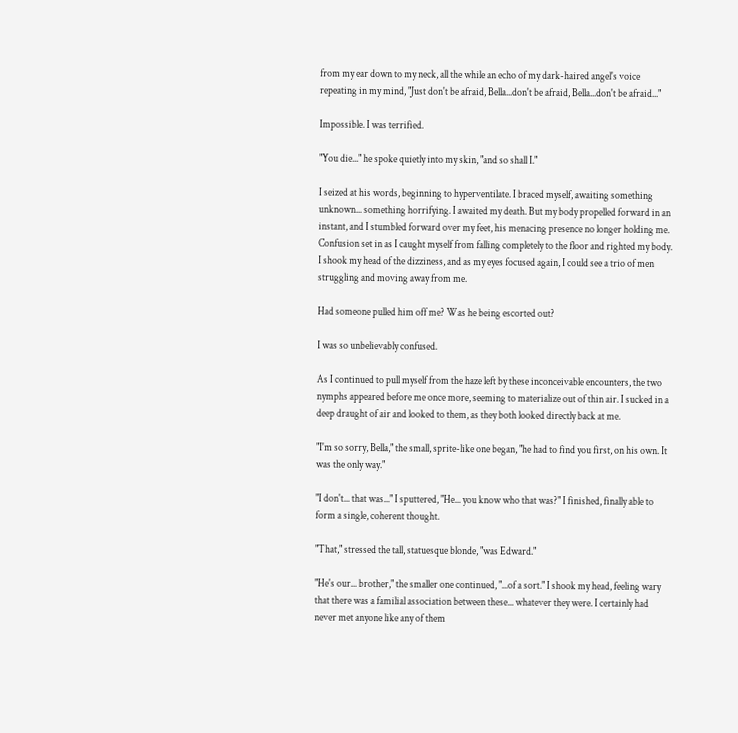from my ear down to my neck, all the while an echo of my dark-haired angel's voice repeating in my mind, "Just don't be afraid, Bella...don't be afraid, Bella...don't be afraid..."

Impossible. I was terrified.

"You die..." he spoke quietly into my skin, "and so shall I."

I seized at his words, beginning to hyperventilate. I braced myself, awaiting something unknown... something horrifying. I awaited my death. But my body propelled forward in an instant, and I stumbled forward over my feet, his menacing presence no longer holding me. Confusion set in as I caught myself from falling completely to the floor and righted my body. I shook my head of the dizziness, and as my eyes focused again, I could see a trio of men struggling and moving away from me.

Had someone pulled him off me? Was he being escorted out?

I was so unbelievably confused.

As I continued to pull myself from the haze left by these inconceivable encounters, the two nymphs appeared before me once more, seeming to materialize out of thin air. I sucked in a deep draught of air and looked to them, as they both looked directly back at me.

"I'm so sorry, Bella," the small, sprite-like one began, "he had to find you first, on his own. It was the only way."

"I don't... that was..." I sputtered, "He... you know who that was?" I finished, finally able to form a single, coherent thought.

"That," stressed the tall, statuesque blonde, "was Edward."

"He's our... brother," the smaller one continued, "...of a sort." I shook my head, feeling wary that there was a familial association between these... whatever they were. I certainly had never met anyone like any of them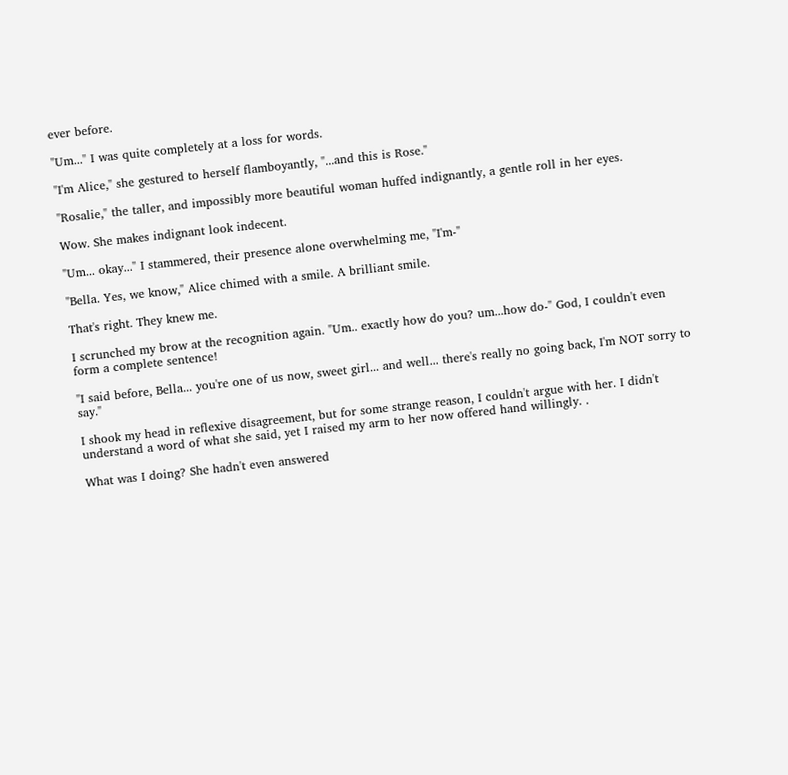ever before.

"Um..." I was quite completely at a loss for words.

"I'm Alice," she gestured to herself flamboyantly, "...and this is Rose."

"Rosalie," the taller, and impossibly more beautiful woman huffed indignantly, a gentle roll in her eyes.

Wow. She makes indignant look indecent.

"Um... okay..." I stammered, their presence alone overwhelming me, "I'm-"

"Bella. Yes, we know," Alice chimed with a smile. A brilliant smile.

That's right. They knew me.

I scrunched my brow at the recognition again. "Um.. exactly how do you? um...how do-" God, I couldn't even form a complete sentence!

"I said before, Bella... you're one of us now, sweet girl... and well... there's really no going back, I'm NOT sorry to say."

I shook my head in reflexive disagreement, but for some strange reason, I couldn't argue with her. I didn't understand a word of what she said, yet I raised my arm to her now offered hand willingly. .

What was I doing? She hadn't even answered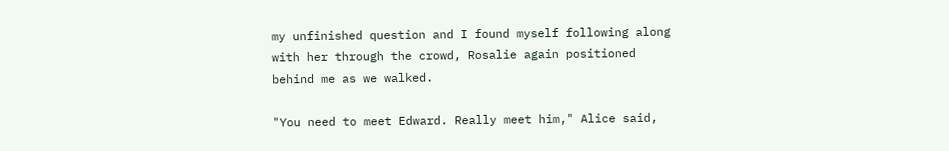my unfinished question and I found myself following along with her through the crowd, Rosalie again positioned behind me as we walked.

"You need to meet Edward. Really meet him," Alice said,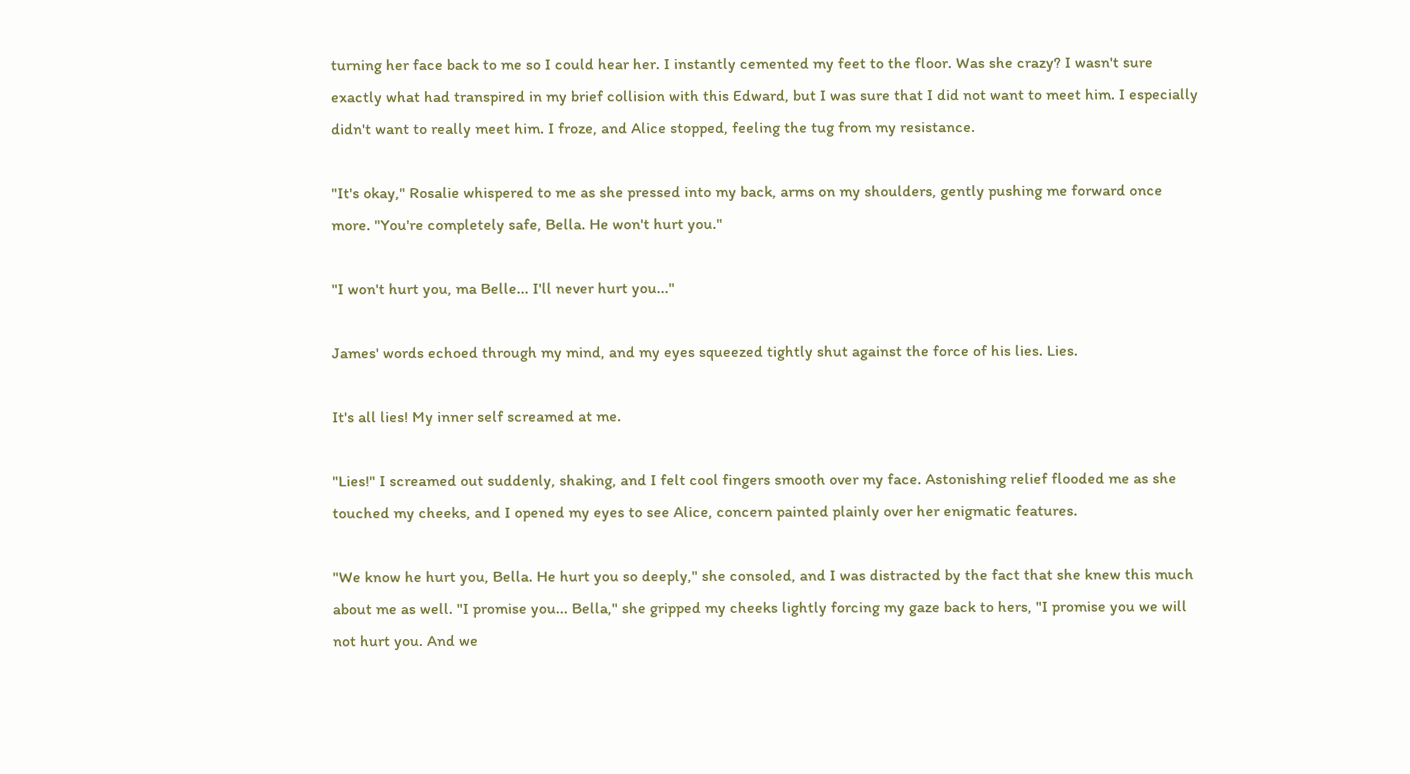turning her face back to me so I could hear her. I instantly cemented my feet to the floor. Was she crazy? I wasn't sure exactly what had transpired in my brief collision with this Edward, but I was sure that I did not want to meet him. I especially didn't want to really meet him. I froze, and Alice stopped, feeling the tug from my resistance.

"It's okay," Rosalie whispered to me as she pressed into my back, arms on my shoulders, gently pushing me forward once more. "You're completely safe, Bella. He won't hurt you."

"I won't hurt you, ma Belle... I'll never hurt you..."

James' words echoed through my mind, and my eyes squeezed tightly shut against the force of his lies. Lies.

It's all lies! My inner self screamed at me.

"Lies!" I screamed out suddenly, shaking, and I felt cool fingers smooth over my face. Astonishing relief flooded me as she touched my cheeks, and I opened my eyes to see Alice, concern painted plainly over her enigmatic features.

"We know he hurt you, Bella. He hurt you so deeply," she consoled, and I was distracted by the fact that she knew this much about me as well. "I promise you... Bella," she gripped my cheeks lightly forcing my gaze back to hers, "I promise you we will not hurt you. And we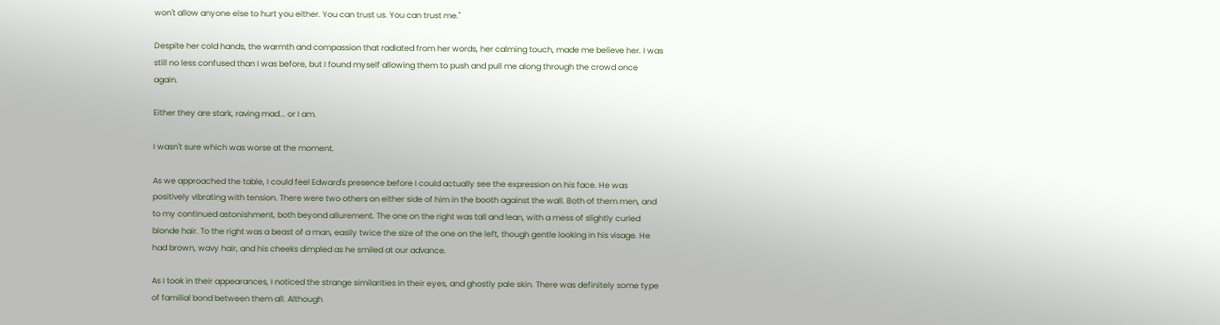won't allow anyone else to hurt you either. You can trust us. You can trust me."

Despite her cold hands, the warmth and compassion that radiated from her words, her calming touch, made me believe her. I was still no less confused than I was before, but I found myself allowing them to push and pull me along through the crowd once again.

Either they are stark, raving mad... or I am.

I wasn't sure which was worse at the moment.

As we approached the table, I could feel Edward's presence before I could actually see the expression on his face. He was positively vibrating with tension. There were two others on either side of him in the booth against the wall. Both of them men, and to my continued astonishment, both beyond allurement. The one on the right was tall and lean, with a mess of slightly curled blonde hair. To the right was a beast of a man, easily twice the size of the one on the left, though gentle looking in his visage. He had brown, wavy hair, and his cheeks dimpled as he smiled at our advance.

As I took in their appearances, I noticed the strange similarities in their eyes, and ghostly pale skin. There was definitely some type of familial bond between them all. Although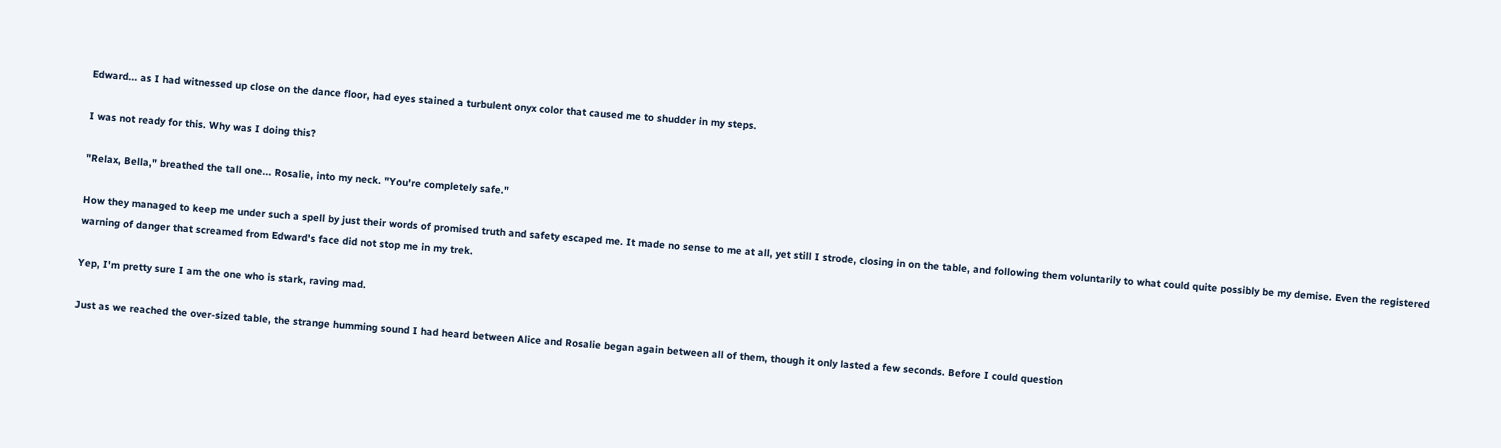Edward... as I had witnessed up close on the dance floor, had eyes stained a turbulent onyx color that caused me to shudder in my steps.

I was not ready for this. Why was I doing this?

"Relax, Bella," breathed the tall one... Rosalie, into my neck. "You're completely safe."

How they managed to keep me under such a spell by just their words of promised truth and safety escaped me. It made no sense to me at all, yet still I strode, closing in on the table, and following them voluntarily to what could quite possibly be my demise. Even the registered warning of danger that screamed from Edward's face did not stop me in my trek.

Yep, I'm pretty sure I am the one who is stark, raving mad.

Just as we reached the over-sized table, the strange humming sound I had heard between Alice and Rosalie began again between all of them, though it only lasted a few seconds. Before I could question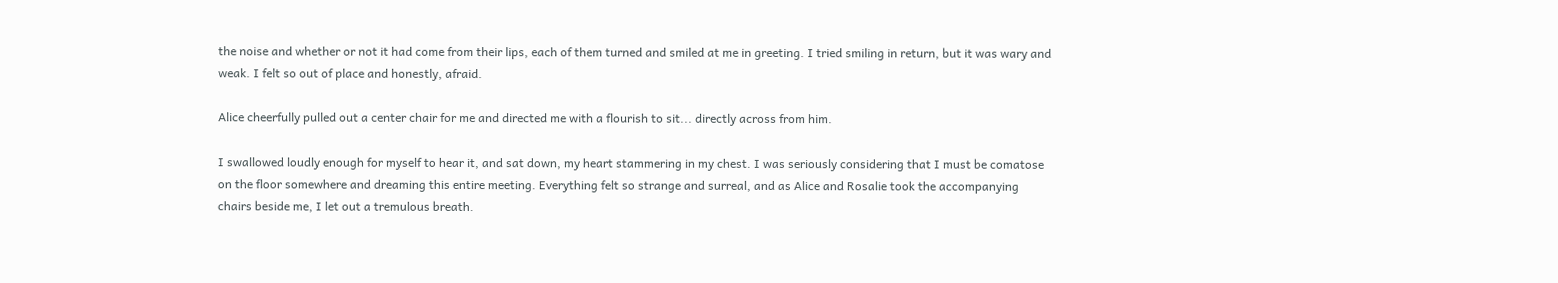the noise and whether or not it had come from their lips, each of them turned and smiled at me in greeting. I tried smiling in return, but it was wary and weak. I felt so out of place and honestly, afraid.

Alice cheerfully pulled out a center chair for me and directed me with a flourish to sit... directly across from him.

I swallowed loudly enough for myself to hear it, and sat down, my heart stammering in my chest. I was seriously considering that I must be comatose on the floor somewhere and dreaming this entire meeting. Everything felt so strange and surreal, and as Alice and Rosalie took the accompanying chairs beside me, I let out a tremulous breath.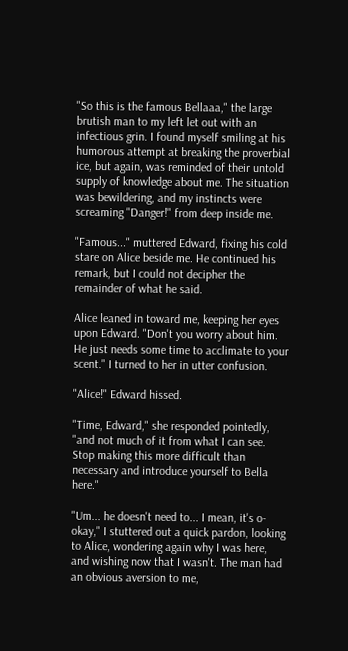"So this is the famous Bellaaa," the large brutish man to my left let out with an infectious grin. I found myself smiling at his humorous attempt at breaking the proverbial ice, but again, was reminded of their untold supply of knowledge about me. The situation was bewildering, and my instincts were screaming "Danger!" from deep inside me.

"Famous..." muttered Edward, fixing his cold stare on Alice beside me. He continued his remark, but I could not decipher the remainder of what he said.

Alice leaned in toward me, keeping her eyes upon Edward. "Don't you worry about him. He just needs some time to acclimate to your scent." I turned to her in utter confusion.

"Alice!" Edward hissed.

"Time, Edward," she responded pointedly, "and not much of it from what I can see. Stop making this more difficult than necessary and introduce yourself to Bella here."

"Um... he doesn't need to... I mean, it's o-okay," I stuttered out a quick pardon, looking to Alice, wondering again why I was here, and wishing now that I wasn't. The man had an obvious aversion to me,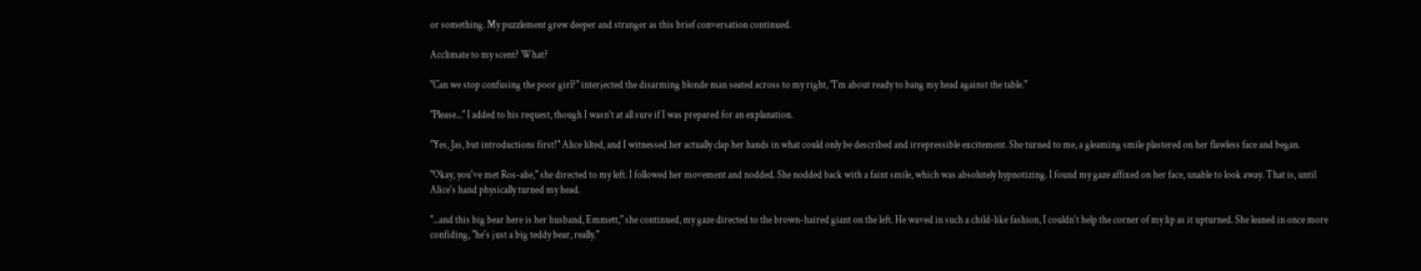or something. My puzzlement grew deeper and stranger as this brief conversation continued.

Acclimate to my scent? What?

"Can we stop confusing the poor girl?" interjected the disarming blonde man seated across to my right, "I'm about ready to bang my head against the table."

"Please..." I added to his request, though I wasn't at all sure if I was prepared for an explanation.

"Yes, Jas, but introductions first!" Alice lilted, and I witnessed her actually clap her hands in what could only be described and irrepressible excitement. She turned to me, a gleaming smile plastered on her flawless face and began.

"Okay, you've met Ros-alie," she directed to my left. I followed her movement and nodded. She nodded back with a faint smile, which was absolutely hypnotizing. I found my gaze affixed on her face, unable to look away. That is, until Alice's hand physically turned my head.

"...and this big bear here is her husband, Emmett," she continued, my gaze directed to the brown-haired giant on the left. He waved in such a child-like fashion, I couldn't help the corner of my lip as it upturned. She leaned in once more confiding, "he's just a big teddy bear, really."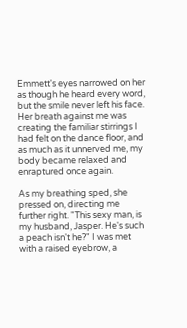Emmett's eyes narrowed on her as though he heard every word, but the smile never left his face. Her breath against me was creating the familiar stirrings I had felt on the dance floor, and as much as it unnerved me, my body became relaxed and enraptured once again.

As my breathing sped, she pressed on, directing me further right. "This sexy man, is my husband, Jasper. He's such a peach isn't he?" I was met with a raised eyebrow, a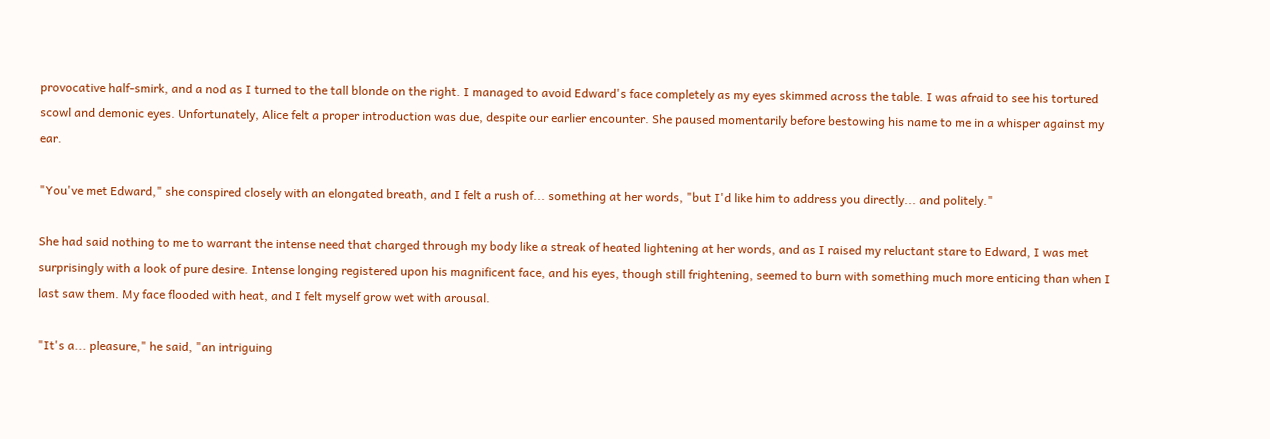provocative half-smirk, and a nod as I turned to the tall blonde on the right. I managed to avoid Edward's face completely as my eyes skimmed across the table. I was afraid to see his tortured scowl and demonic eyes. Unfortunately, Alice felt a proper introduction was due, despite our earlier encounter. She paused momentarily before bestowing his name to me in a whisper against my ear.

"You've met Edward," she conspired closely with an elongated breath, and I felt a rush of... something at her words, "but I'd like him to address you directly... and politely."

She had said nothing to me to warrant the intense need that charged through my body like a streak of heated lightening at her words, and as I raised my reluctant stare to Edward, I was met surprisingly with a look of pure desire. Intense longing registered upon his magnificent face, and his eyes, though still frightening, seemed to burn with something much more enticing than when I last saw them. My face flooded with heat, and I felt myself grow wet with arousal.

"It's a... pleasure," he said, "an intriguing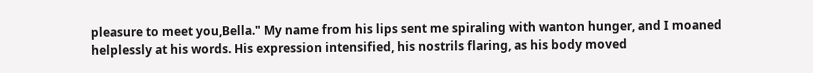pleasure to meet you,Bella." My name from his lips sent me spiraling with wanton hunger, and I moaned helplessly at his words. His expression intensified, his nostrils flaring, as his body moved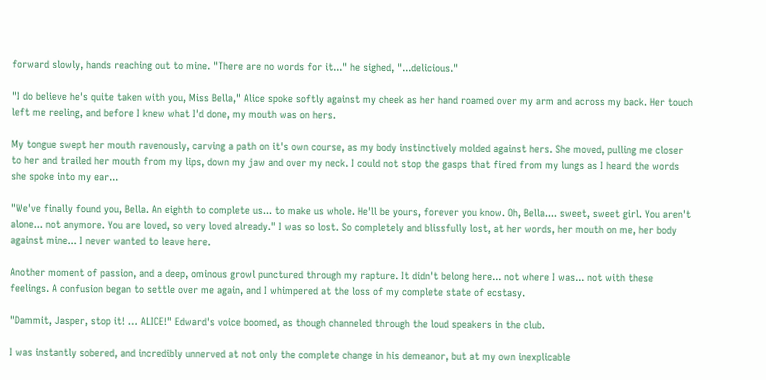forward slowly, hands reaching out to mine. "There are no words for it..." he sighed, "...delicious."

"I do believe he's quite taken with you, Miss Bella," Alice spoke softly against my cheek as her hand roamed over my arm and across my back. Her touch left me reeling, and before I knew what I'd done, my mouth was on hers.

My tongue swept her mouth ravenously, carving a path on it's own course, as my body instinctively molded against hers. She moved, pulling me closer to her and trailed her mouth from my lips, down my jaw and over my neck. I could not stop the gasps that fired from my lungs as I heard the words she spoke into my ear...

"We've finally found you, Bella. An eighth to complete us... to make us whole. He'll be yours, forever you know. Oh, Bella.... sweet, sweet girl. You aren't alone... not anymore. You are loved, so very loved already." I was so lost. So completely and blissfully lost, at her words, her mouth on me, her body against mine... I never wanted to leave here.

Another moment of passion, and a deep, ominous growl punctured through my rapture. It didn't belong here... not where I was... not with these feelings. A confusion began to settle over me again, and I whimpered at the loss of my complete state of ecstasy.

"Dammit, Jasper, stop it! … ALICE!" Edward's voice boomed, as though channeled through the loud speakers in the club.

I was instantly sobered, and incredibly unnerved at not only the complete change in his demeanor, but at my own inexplicable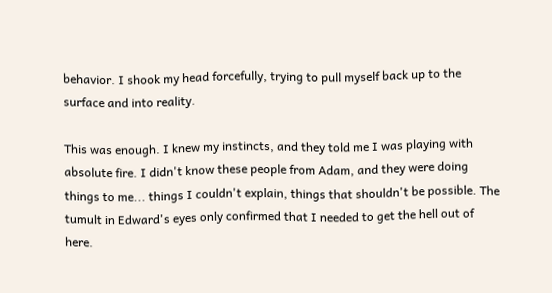behavior. I shook my head forcefully, trying to pull myself back up to the surface and into reality.

This was enough. I knew my instincts, and they told me I was playing with absolute fire. I didn't know these people from Adam, and they were doing things to me... things I couldn't explain, things that shouldn't be possible. The tumult in Edward's eyes only confirmed that I needed to get the hell out of here.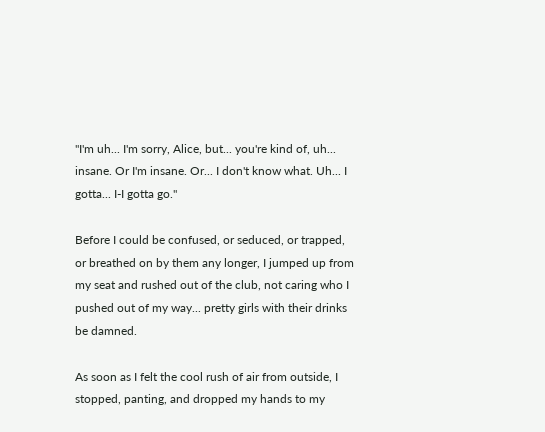"I'm uh... I'm sorry, Alice, but... you're kind of, uh... insane. Or I'm insane. Or... I don't know what. Uh... I gotta... I-I gotta go."

Before I could be confused, or seduced, or trapped, or breathed on by them any longer, I jumped up from my seat and rushed out of the club, not caring who I pushed out of my way... pretty girls with their drinks be damned.

As soon as I felt the cool rush of air from outside, I stopped, panting, and dropped my hands to my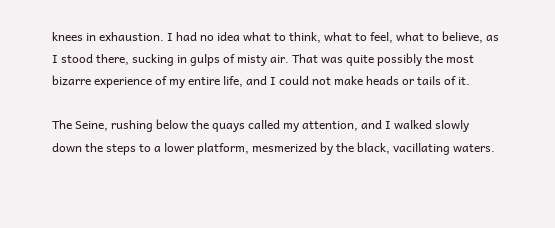knees in exhaustion. I had no idea what to think, what to feel, what to believe, as I stood there, sucking in gulps of misty air. That was quite possibly the most bizarre experience of my entire life, and I could not make heads or tails of it.

The Seine, rushing below the quays called my attention, and I walked slowly down the steps to a lower platform, mesmerized by the black, vacillating waters.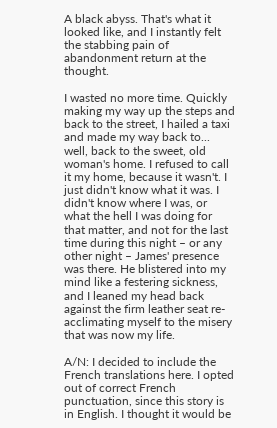A black abyss. That's what it looked like, and I instantly felt the stabbing pain of abandonment return at the thought.

I wasted no more time. Quickly making my way up the steps and back to the street, I hailed a taxi and made my way back to... well, back to the sweet, old woman's home. I refused to call it my home, because it wasn't. I just didn't know what it was. I didn't know where I was, or what the hell I was doing for that matter, and not for the last time during this night – or any other night – James' presence was there. He blistered into my mind like a festering sickness, and I leaned my head back against the firm leather seat re-acclimating myself to the misery that was now my life.

A/N: I decided to include the French translations here. I opted out of correct French punctuation, since this story is in English. I thought it would be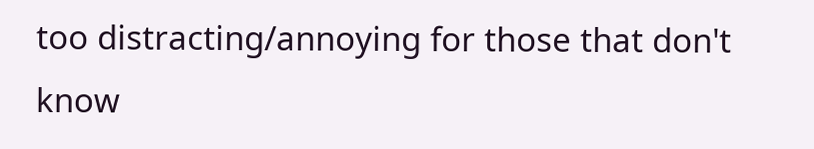too distracting/annoying for those that don't know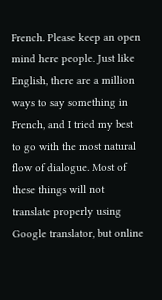French. Please keep an open mind here people. Just like English, there are a million ways to say something in French, and I tried my best to go with the most natural flow of dialogue. Most of these things will not translate properly using Google translator, but online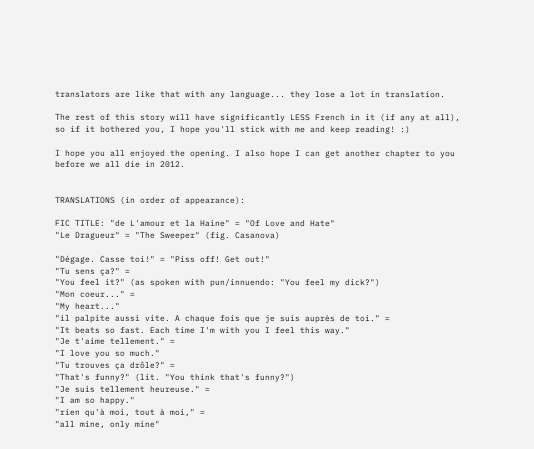translators are like that with any language... they lose a lot in translation.

The rest of this story will have significantly LESS French in it (if any at all), so if it bothered you, I hope you'll stick with me and keep reading! :)

I hope you all enjoyed the opening. I also hope I can get another chapter to you before we all die in 2012.


TRANSLATIONS (in order of appearance):

FIC TITLE: "de L'amour et la Haine" = "Of Love and Hate"
"Le Dragueur" = "The Sweeper" (fig. Casanova)

"Dégage. Casse toi!" = "Piss off! Get out!"
"Tu sens ça?" =
"You feel it?" (as spoken with pun/innuendo: "You feel my dick?")
"Mon coeur..." =
"My heart..."
"il palpite aussi vite. A chaque fois que je suis auprès de toi." =
"It beats so fast. Each time I'm with you I feel this way."
"Je t'aime tellement." =
"I love you so much."
"Tu trouves ça drôle?" =
"That's funny?" (lit. "You think that's funny?")
"Je suis tellement heureuse." =
"I am so happy."
"rien qu'à moi, tout à moi," =
"all mine, only mine"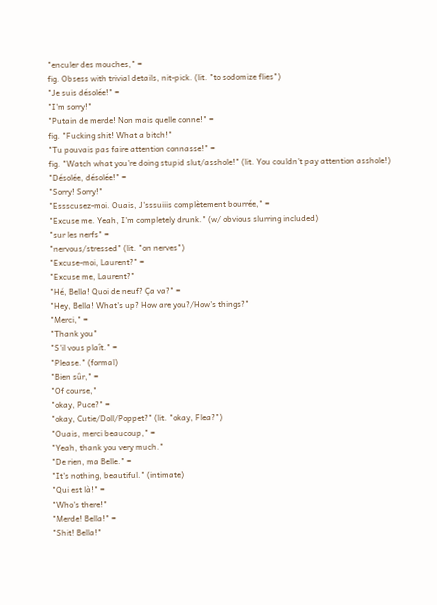"enculer des mouches," =
fig. Obsess with trivial details, nit-pick. (lit. "to sodomize flies")
"Je suis désolée!" =
"I'm sorry!"
"Putain de merde! Non mais quelle conne!" =
fig. "Fucking shit! What a bitch!"
"Tu pouvais pas faire attention connasse!" =
fig. "Watch what you're doing stupid slut/asshole!" (lit. You couldn't pay attention asshole!)
"Désolée, désolée!" =
"Sorry! Sorry!"
"Essscusez-moi. Ouais, J'sssuiiis complètement bourrée," =
"Excuse me. Yeah, I'm completely drunk." (w/ obvious slurring included)
"sur les nerfs" =
"nervous/stressed" (lit. "on nerves")
"Excuse-moi, Laurent?" =
"Excuse me, Laurent?"
"Hé, Bella! Quoi de neuf? Ça va?" =
"Hey, Bella! What's up? How are you?/How's things?"
"Merci," =
"Thank you"
"S'il vous plaît." =
"Please." (formal)
"Bien sûr," =
"Of course,"
"okay, Puce?" =
"okay, Cutie/Doll/Poppet?" (lit. "okay, Flea?")
"Ouais, merci beaucoup," =
"Yeah, thank you very much."
"De rien, ma Belle." =
"It's nothing, beautiful." (intimate)
"Qui est là!" =
"Who's there!"
"Merde! Bella!" =
"Shit! Bella!"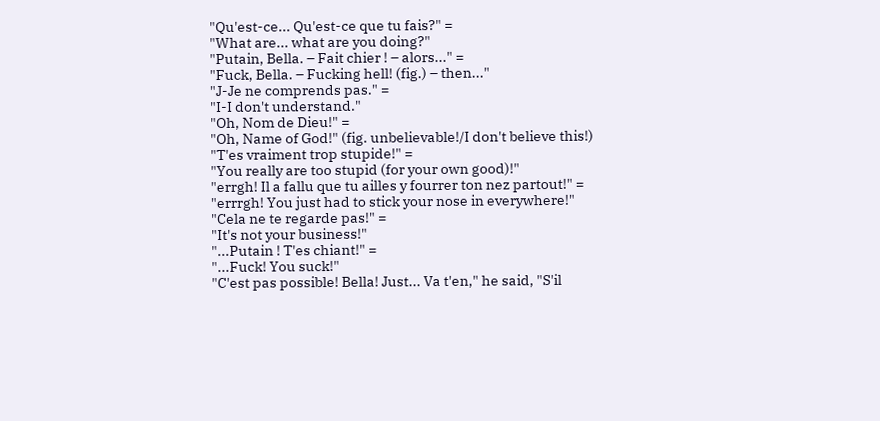"Qu'est-ce... Qu'est-ce que tu fais?" =
"What are... what are you doing?"
"Putain, Bella. – Fait chier ! – alors..." =
"Fuck, Bella. – Fucking hell! (fig.) – then..."
"J-Je ne comprends pas." =
"I-I don't understand."
"Oh, Nom de Dieu!" =
"Oh, Name of God!" (fig. unbelievable!/I don't believe this!)
"T'es vraiment trop stupide!" =
"You really are too stupid (for your own good)!"
"errgh! Il a fallu que tu ailles y fourrer ton nez partout!" =
"errrgh! You just had to stick your nose in everywhere!"
"Cela ne te regarde pas!" =
"It's not your business!"
"...Putain ! T'es chiant!" =
"...Fuck! You suck!"
"C'est pas possible! Bella! Just... Va t'en," he said, "S'il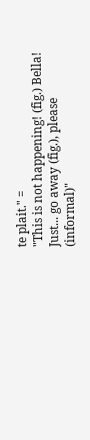te plait." =
"This is not happening! (fig.) Bella! Just... go away (fig.), please (informal)"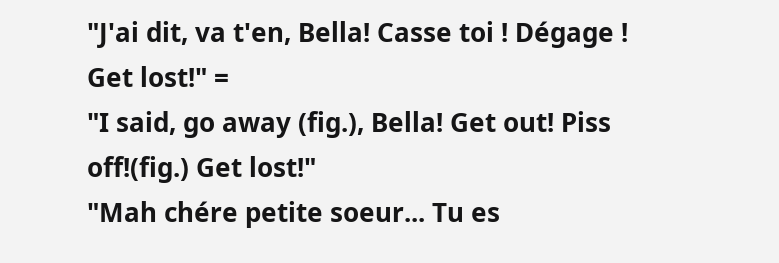"J'ai dit, va t'en, Bella! Casse toi ! Dégage ! Get lost!" =
"I said, go away (fig.), Bella! Get out! Piss off!(fig.) Get lost!"
"Mah chére petite soeur... Tu es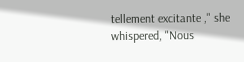tellement excitante ," she whispered, "Nous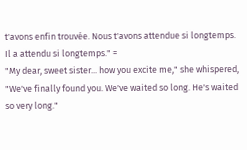t'avons enfin trouvée. Nous t'avons attendue si longtemps. Il a attendu si longtemps." =
"My dear, sweet sister... how you excite me," she whispered, "We've finally found you. We've waited so long. He's waited so very long."